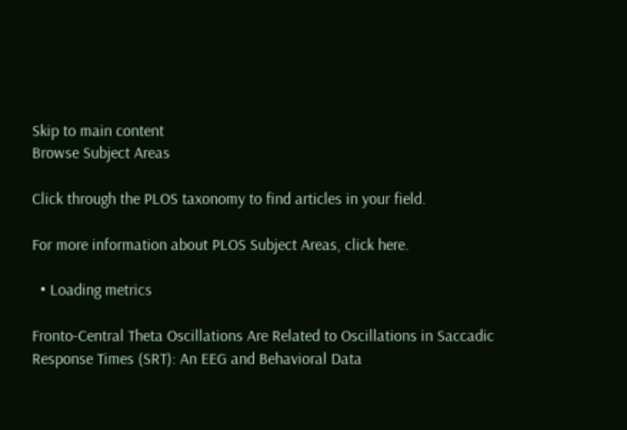Skip to main content
Browse Subject Areas

Click through the PLOS taxonomy to find articles in your field.

For more information about PLOS Subject Areas, click here.

  • Loading metrics

Fronto-Central Theta Oscillations Are Related to Oscillations in Saccadic Response Times (SRT): An EEG and Behavioral Data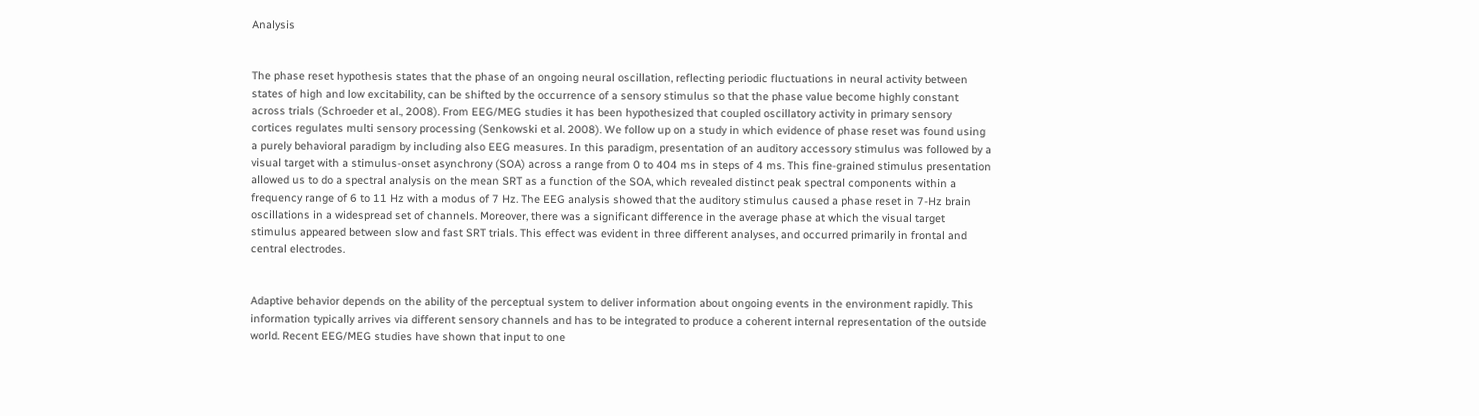Analysis


The phase reset hypothesis states that the phase of an ongoing neural oscillation, reflecting periodic fluctuations in neural activity between states of high and low excitability, can be shifted by the occurrence of a sensory stimulus so that the phase value become highly constant across trials (Schroeder et al., 2008). From EEG/MEG studies it has been hypothesized that coupled oscillatory activity in primary sensory cortices regulates multi sensory processing (Senkowski et al. 2008). We follow up on a study in which evidence of phase reset was found using a purely behavioral paradigm by including also EEG measures. In this paradigm, presentation of an auditory accessory stimulus was followed by a visual target with a stimulus-onset asynchrony (SOA) across a range from 0 to 404 ms in steps of 4 ms. This fine-grained stimulus presentation allowed us to do a spectral analysis on the mean SRT as a function of the SOA, which revealed distinct peak spectral components within a frequency range of 6 to 11 Hz with a modus of 7 Hz. The EEG analysis showed that the auditory stimulus caused a phase reset in 7-Hz brain oscillations in a widespread set of channels. Moreover, there was a significant difference in the average phase at which the visual target stimulus appeared between slow and fast SRT trials. This effect was evident in three different analyses, and occurred primarily in frontal and central electrodes.


Adaptive behavior depends on the ability of the perceptual system to deliver information about ongoing events in the environment rapidly. This information typically arrives via different sensory channels and has to be integrated to produce a coherent internal representation of the outside world. Recent EEG/MEG studies have shown that input to one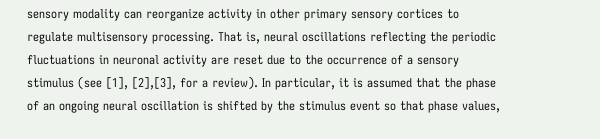sensory modality can reorganize activity in other primary sensory cortices to regulate multisensory processing. That is, neural oscillations reflecting the periodic fluctuations in neuronal activity are reset due to the occurrence of a sensory stimulus (see [1], [2],[3], for a review). In particular, it is assumed that the phase of an ongoing neural oscillation is shifted by the stimulus event so that phase values,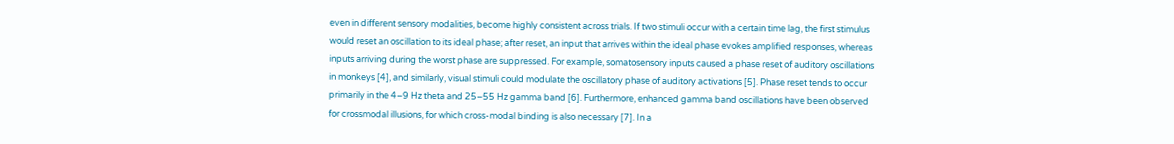even in different sensory modalities, become highly consistent across trials. If two stimuli occur with a certain time lag, the first stimulus would reset an oscillation to its ideal phase; after reset, an input that arrives within the ideal phase evokes amplified responses, whereas inputs arriving during the worst phase are suppressed. For example, somatosensory inputs caused a phase reset of auditory oscillations in monkeys [4], and similarly, visual stimuli could modulate the oscillatory phase of auditory activations [5]. Phase reset tends to occur primarily in the 4–9 Hz theta and 25–55 Hz gamma band [6]. Furthermore, enhanced gamma band oscillations have been observed for crossmodal illusions, for which cross-modal binding is also necessary [7]. In a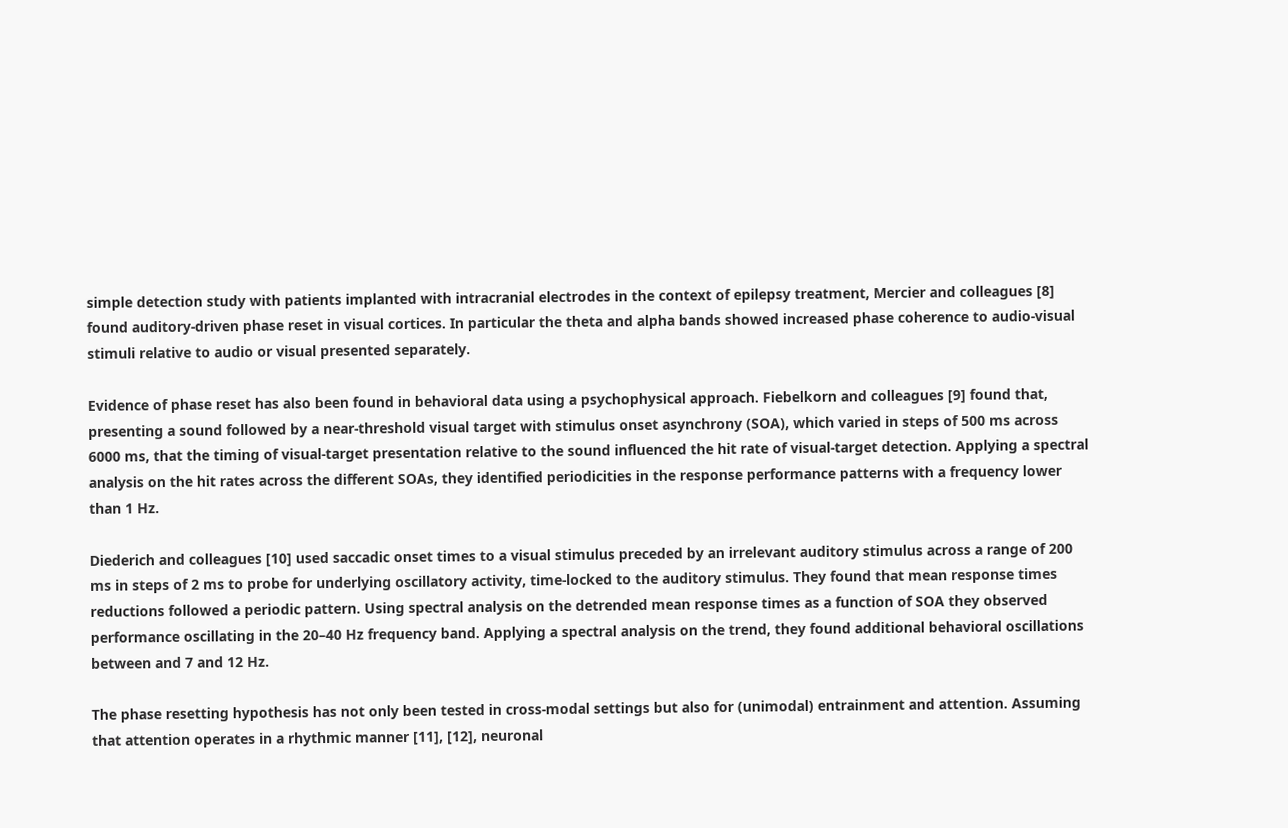simple detection study with patients implanted with intracranial electrodes in the context of epilepsy treatment, Mercier and colleagues [8] found auditory-driven phase reset in visual cortices. In particular the theta and alpha bands showed increased phase coherence to audio-visual stimuli relative to audio or visual presented separately.

Evidence of phase reset has also been found in behavioral data using a psychophysical approach. Fiebelkorn and colleagues [9] found that, presenting a sound followed by a near-threshold visual target with stimulus onset asynchrony (SOA), which varied in steps of 500 ms across 6000 ms, that the timing of visual-target presentation relative to the sound influenced the hit rate of visual-target detection. Applying a spectral analysis on the hit rates across the different SOAs, they identified periodicities in the response performance patterns with a frequency lower than 1 Hz.

Diederich and colleagues [10] used saccadic onset times to a visual stimulus preceded by an irrelevant auditory stimulus across a range of 200 ms in steps of 2 ms to probe for underlying oscillatory activity, time-locked to the auditory stimulus. They found that mean response times reductions followed a periodic pattern. Using spectral analysis on the detrended mean response times as a function of SOA they observed performance oscillating in the 20–40 Hz frequency band. Applying a spectral analysis on the trend, they found additional behavioral oscillations between and 7 and 12 Hz.

The phase resetting hypothesis has not only been tested in cross-modal settings but also for (unimodal) entrainment and attention. Assuming that attention operates in a rhythmic manner [11], [12], neuronal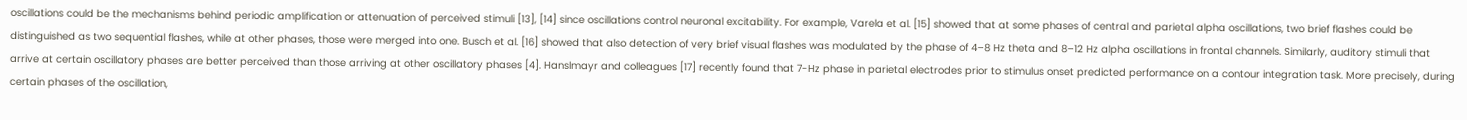oscillations could be the mechanisms behind periodic amplification or attenuation of perceived stimuli [13], [14] since oscillations control neuronal excitability. For example, Varela et al. [15] showed that at some phases of central and parietal alpha oscillations, two brief flashes could be distinguished as two sequential flashes, while at other phases, those were merged into one. Busch et al. [16] showed that also detection of very brief visual flashes was modulated by the phase of 4–8 Hz theta and 8–12 Hz alpha oscillations in frontal channels. Similarly, auditory stimuli that arrive at certain oscillatory phases are better perceived than those arriving at other oscillatory phases [4]. Hanslmayr and colleagues [17] recently found that 7-Hz phase in parietal electrodes prior to stimulus onset predicted performance on a contour integration task. More precisely, during certain phases of the oscillation,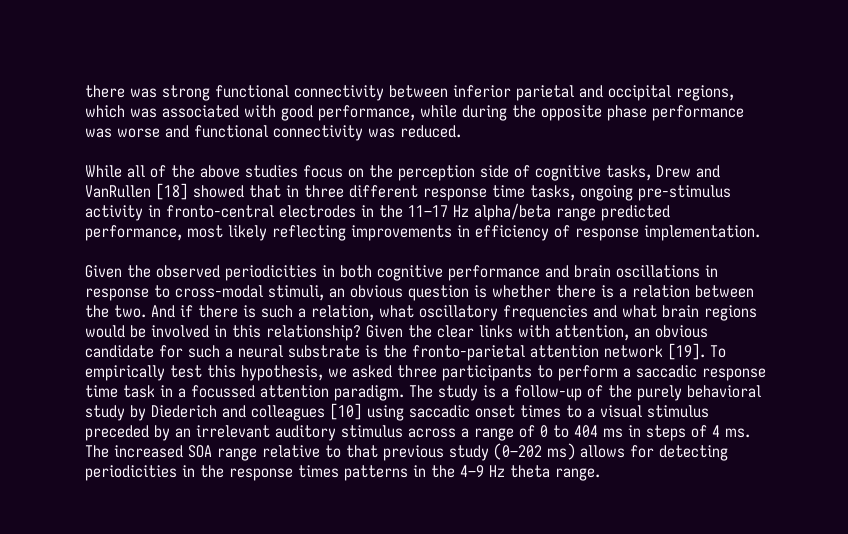there was strong functional connectivity between inferior parietal and occipital regions, which was associated with good performance, while during the opposite phase performance was worse and functional connectivity was reduced.

While all of the above studies focus on the perception side of cognitive tasks, Drew and VanRullen [18] showed that in three different response time tasks, ongoing pre-stimulus activity in fronto-central electrodes in the 11–17 Hz alpha/beta range predicted performance, most likely reflecting improvements in efficiency of response implementation.

Given the observed periodicities in both cognitive performance and brain oscillations in response to cross-modal stimuli, an obvious question is whether there is a relation between the two. And if there is such a relation, what oscillatory frequencies and what brain regions would be involved in this relationship? Given the clear links with attention, an obvious candidate for such a neural substrate is the fronto-parietal attention network [19]. To empirically test this hypothesis, we asked three participants to perform a saccadic response time task in a focussed attention paradigm. The study is a follow-up of the purely behavioral study by Diederich and colleagues [10] using saccadic onset times to a visual stimulus preceded by an irrelevant auditory stimulus across a range of 0 to 404 ms in steps of 4 ms. The increased SOA range relative to that previous study (0–202 ms) allows for detecting periodicities in the response times patterns in the 4–9 Hz theta range.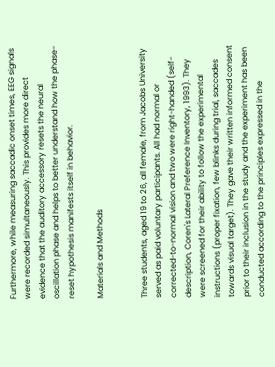Furthermore, while measuring saccadic onset times, EEG signals were recorded simultaneously. This provides more direct evidence that the auditory accessory resets the neural oscillation phase and helps to better understand how the phase-reset hypothesis manifests itself in behavior.

Materials and Methods


Three students, aged 19 to 26, all female, from Jacobs University served as paid voluntary participants. All had normal or corrected-to-normal vision and two were right-handed (self-description, Coren's Lateral Preference Inventory, 1993). They were screened for their ability to follow the experimental instructions (proper fixation, few blinks during trial, saccades towards visual target). They gave their written informed consent prior to their inclusion in the study and the experiment has been conducted according to the principles expressed in the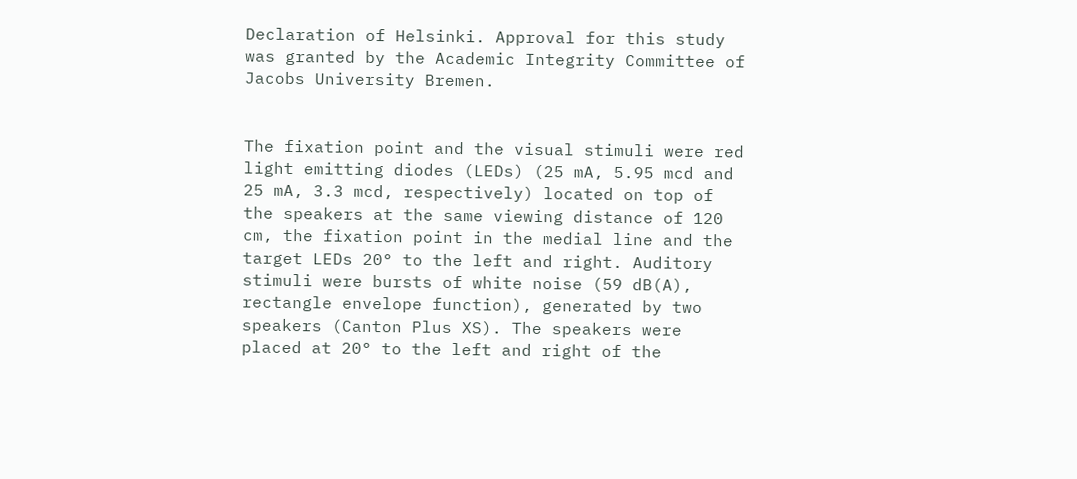Declaration of Helsinki. Approval for this study was granted by the Academic Integrity Committee of Jacobs University Bremen.


The fixation point and the visual stimuli were red light emitting diodes (LEDs) (25 mA, 5.95 mcd and 25 mA, 3.3 mcd, respectively) located on top of the speakers at the same viewing distance of 120 cm, the fixation point in the medial line and the target LEDs 20° to the left and right. Auditory stimuli were bursts of white noise (59 dB(A), rectangle envelope function), generated by two speakers (Canton Plus XS). The speakers were placed at 20° to the left and right of the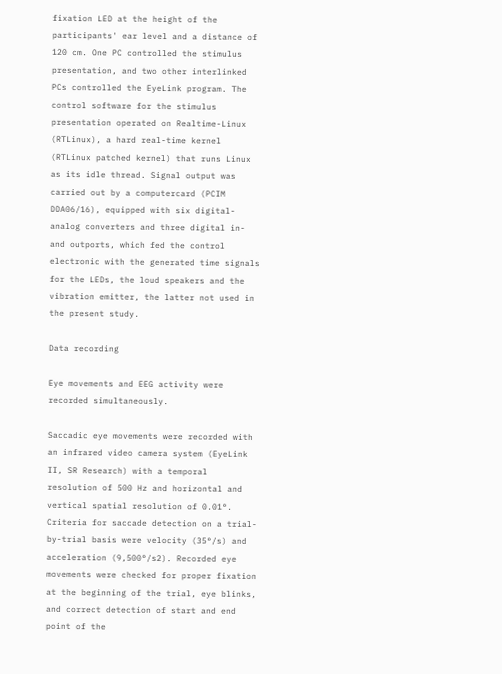fixation LED at the height of the participants' ear level and a distance of 120 cm. One PC controlled the stimulus presentation, and two other interlinked PCs controlled the EyeLink program. The control software for the stimulus presentation operated on Realtime-Linux (RTLinux), a hard real-time kernel (RTLinux patched kernel) that runs Linux as its idle thread. Signal output was carried out by a computercard (PCIM DDA06/16), equipped with six digital-analog converters and three digital in- and outports, which fed the control electronic with the generated time signals for the LEDs, the loud speakers and the vibration emitter, the latter not used in the present study.

Data recording

Eye movements and EEG activity were recorded simultaneously.

Saccadic eye movements were recorded with an infrared video camera system (EyeLink II, SR Research) with a temporal resolution of 500 Hz and horizontal and vertical spatial resolution of 0.01°. Criteria for saccade detection on a trial-by-trial basis were velocity (35°/s) and acceleration (9,500°/s2). Recorded eye movements were checked for proper fixation at the beginning of the trial, eye blinks, and correct detection of start and end point of the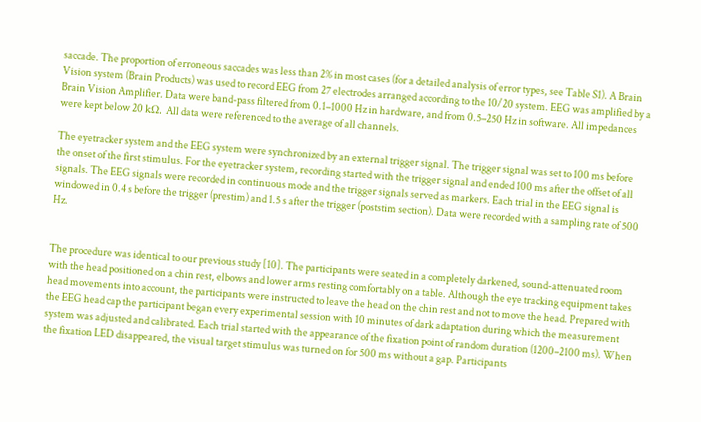saccade. The proportion of erroneous saccades was less than 2% in most cases (for a detailed analysis of error types, see Table S1). A Brain Vision system (Brain Products) was used to record EEG from 27 electrodes arranged according to the 10/20 system. EEG was amplified by a Brain Vision Amplifier. Data were band-pass filtered from 0.1–1000 Hz in hardware, and from 0.5–250 Hz in software. All impedances were kept below 20 kΩ. All data were referenced to the average of all channels.

The eyetracker system and the EEG system were synchronized by an external trigger signal. The trigger signal was set to 100 ms before the onset of the first stimulus. For the eyetracker system, recording started with the trigger signal and ended 100 ms after the offset of all signals. The EEG signals were recorded in continuous mode and the trigger signals served as markers. Each trial in the EEG signal is windowed in 0.4 s before the trigger (prestim) and 1.5 s after the trigger (poststim section). Data were recorded with a sampling rate of 500 Hz.


The procedure was identical to our previous study [10]. The participants were seated in a completely darkened, sound-attenuated room with the head positioned on a chin rest, elbows and lower arms resting comfortably on a table. Although the eye tracking equipment takes head movements into account, the participants were instructed to leave the head on the chin rest and not to move the head. Prepared with the EEG head cap the participant began every experimental session with 10 minutes of dark adaptation during which the measurement system was adjusted and calibrated. Each trial started with the appearance of the fixation point of random duration (1200–2100 ms). When the fixation LED disappeared, the visual target stimulus was turned on for 500 ms without a gap. Participants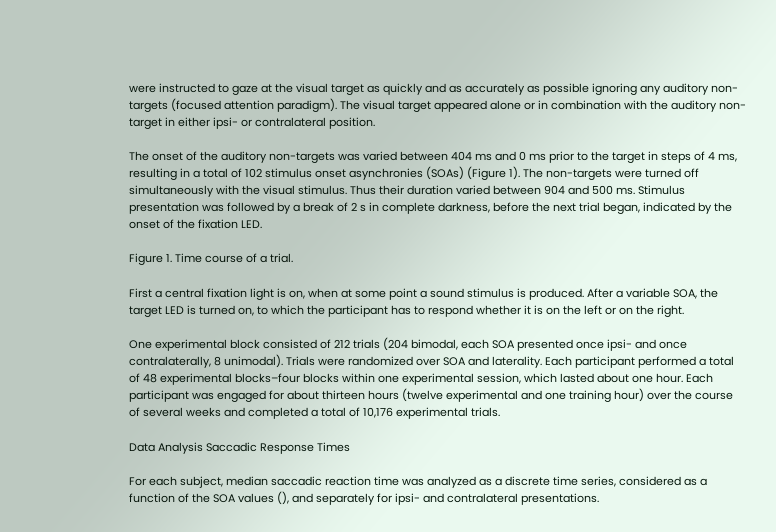were instructed to gaze at the visual target as quickly and as accurately as possible ignoring any auditory non-targets (focused attention paradigm). The visual target appeared alone or in combination with the auditory non-target in either ipsi- or contralateral position.

The onset of the auditory non-targets was varied between 404 ms and 0 ms prior to the target in steps of 4 ms, resulting in a total of 102 stimulus onset asynchronies (SOAs) (Figure 1). The non-targets were turned off simultaneously with the visual stimulus. Thus their duration varied between 904 and 500 ms. Stimulus presentation was followed by a break of 2 s in complete darkness, before the next trial began, indicated by the onset of the fixation LED.

Figure 1. Time course of a trial.

First a central fixation light is on, when at some point a sound stimulus is produced. After a variable SOA, the target LED is turned on, to which the participant has to respond whether it is on the left or on the right.

One experimental block consisted of 212 trials (204 bimodal, each SOA presented once ipsi- and once contralaterally, 8 unimodal). Trials were randomized over SOA and laterality. Each participant performed a total of 48 experimental blocks–four blocks within one experimental session, which lasted about one hour. Each participant was engaged for about thirteen hours (twelve experimental and one training hour) over the course of several weeks and completed a total of 10,176 experimental trials.

Data Analysis Saccadic Response Times

For each subject, median saccadic reaction time was analyzed as a discrete time series, considered as a function of the SOA values (), and separately for ipsi- and contralateral presentations.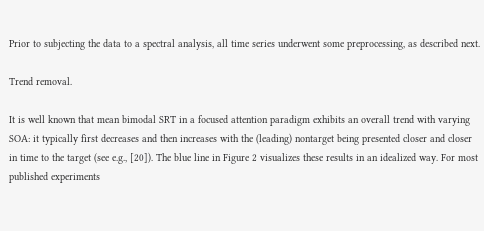Prior to subjecting the data to a spectral analysis, all time series underwent some preprocessing, as described next.

Trend removal.

It is well known that mean bimodal SRT in a focused attention paradigm exhibits an overall trend with varying SOA: it typically first decreases and then increases with the (leading) nontarget being presented closer and closer in time to the target (see e.g., [20]). The blue line in Figure 2 visualizes these results in an idealized way. For most published experiments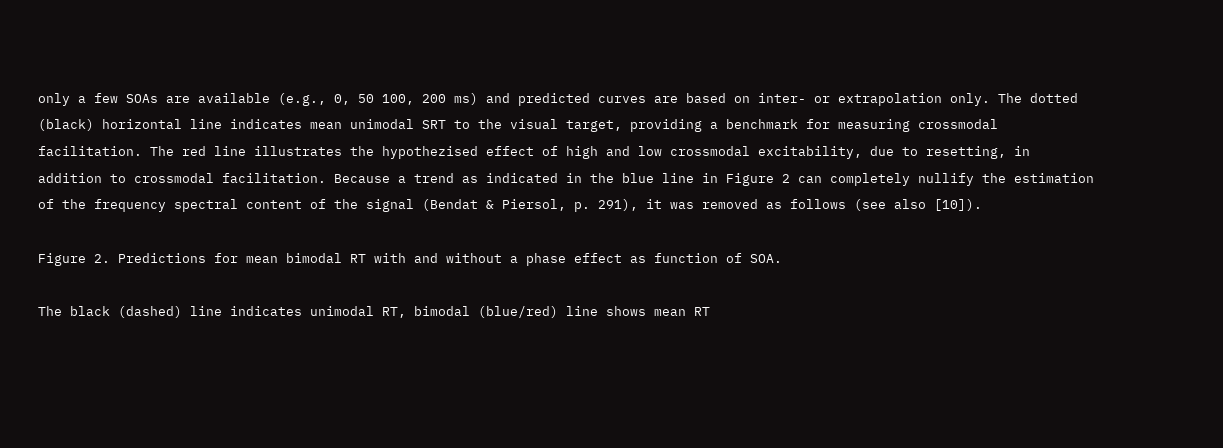only a few SOAs are available (e.g., 0, 50 100, 200 ms) and predicted curves are based on inter- or extrapolation only. The dotted (black) horizontal line indicates mean unimodal SRT to the visual target, providing a benchmark for measuring crossmodal facilitation. The red line illustrates the hypothezised effect of high and low crossmodal excitability, due to resetting, in addition to crossmodal facilitation. Because a trend as indicated in the blue line in Figure 2 can completely nullify the estimation of the frequency spectral content of the signal (Bendat & Piersol, p. 291), it was removed as follows (see also [10]).

Figure 2. Predictions for mean bimodal RT with and without a phase effect as function of SOA.

The black (dashed) line indicates unimodal RT, bimodal (blue/red) line shows mean RT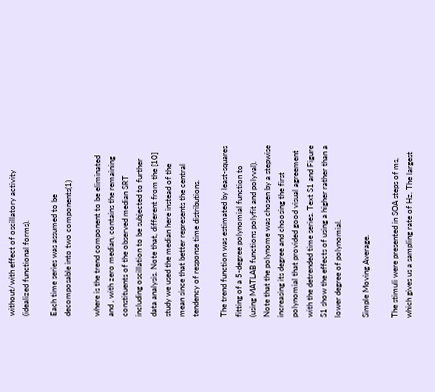without/with effect of oscillatory activity (idealized functional forms).

Each time series was assumed to be decomposable into two components(1)

where is the trend component to be eliminated and , with zero median, contains the remaining constituents of the observed median SRT including oscillation to be subjected to further data analysis. Note that, different from the [10] study we used the median here instead of the mean since that better represents the central tendency of response time distributions.

The trend function was estimated by least-squares fitting of a 5-degree polynomial function to (using MATLAB functions polyfit and polyval). Note that the polynome was chosen by a stepwise increasing its degree and choosing the first polynomial that provided good visual agreement with the detrended time series. Text S1 and Figure S1 show the effects of using a higher rather than a lower degree of polynomial.

Simple Moving Average.

The stimuli were presented in SOA steps of ms, which gives us a sampling rate of Hz. The largest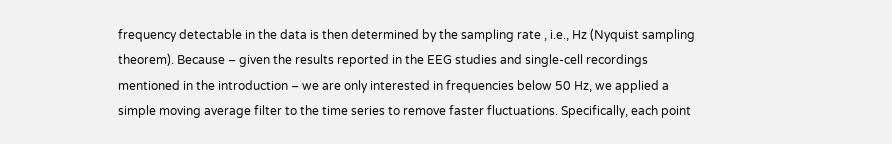frequency detectable in the data is then determined by the sampling rate , i.e., Hz (Nyquist sampling theorem). Because – given the results reported in the EEG studies and single-cell recordings mentioned in the introduction – we are only interested in frequencies below 50 Hz, we applied a simple moving average filter to the time series to remove faster fluctuations. Specifically, each point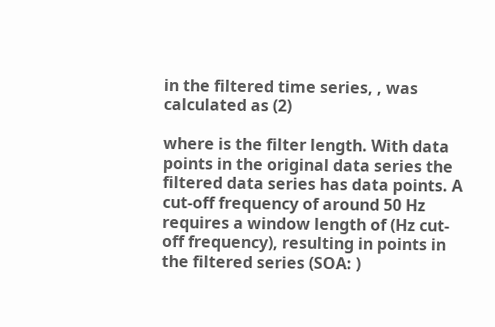in the filtered time series, , was calculated as (2)

where is the filter length. With data points in the original data series the filtered data series has data points. A cut-off frequency of around 50 Hz requires a window length of (Hz cut-off frequency), resulting in points in the filtered series (SOA: )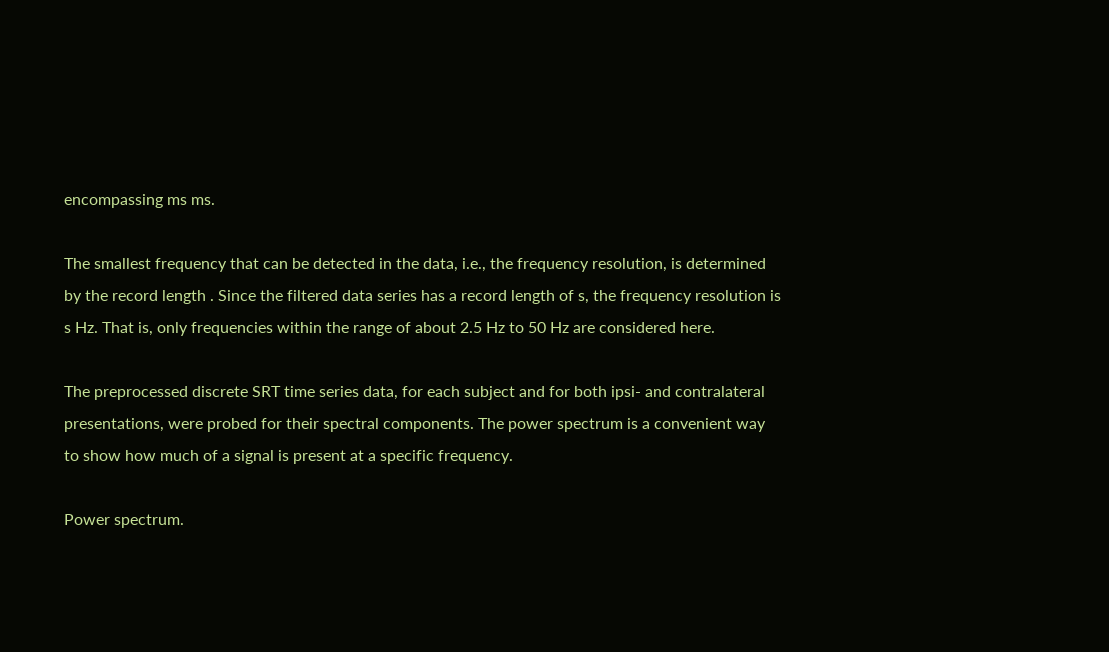encompassing ms ms.

The smallest frequency that can be detected in the data, i.e., the frequency resolution, is determined by the record length . Since the filtered data series has a record length of s, the frequency resolution is s Hz. That is, only frequencies within the range of about 2.5 Hz to 50 Hz are considered here.

The preprocessed discrete SRT time series data, for each subject and for both ipsi- and contralateral presentations, were probed for their spectral components. The power spectrum is a convenient way to show how much of a signal is present at a specific frequency.

Power spectrum.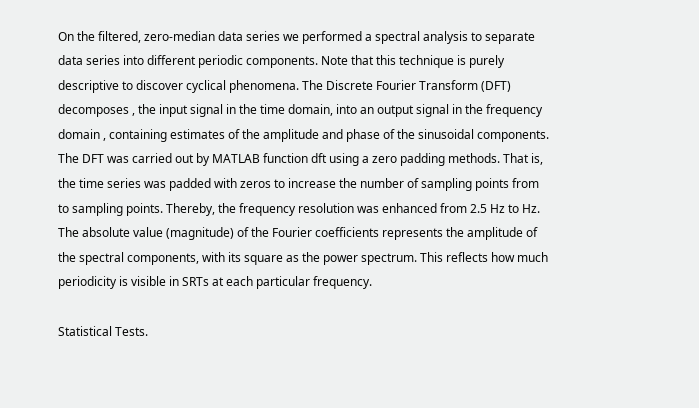On the filtered, zero-median data series we performed a spectral analysis to separate data series into different periodic components. Note that this technique is purely descriptive to discover cyclical phenomena. The Discrete Fourier Transform (DFT) decomposes , the input signal in the time domain, into an output signal in the frequency domain , containing estimates of the amplitude and phase of the sinusoidal components. The DFT was carried out by MATLAB function dft using a zero padding methods. That is, the time series was padded with zeros to increase the number of sampling points from to sampling points. Thereby, the frequency resolution was enhanced from 2.5 Hz to Hz. The absolute value (magnitude) of the Fourier coefficients represents the amplitude of the spectral components, with its square as the power spectrum. This reflects how much periodicity is visible in SRTs at each particular frequency.

Statistical Tests.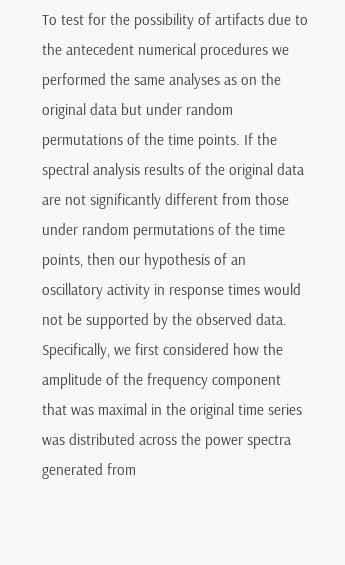To test for the possibility of artifacts due to the antecedent numerical procedures we performed the same analyses as on the original data but under random permutations of the time points. If the spectral analysis results of the original data are not significantly different from those under random permutations of the time points, then our hypothesis of an oscillatory activity in response times would not be supported by the observed data. Specifically, we first considered how the amplitude of the frequency component that was maximal in the original time series was distributed across the power spectra generated from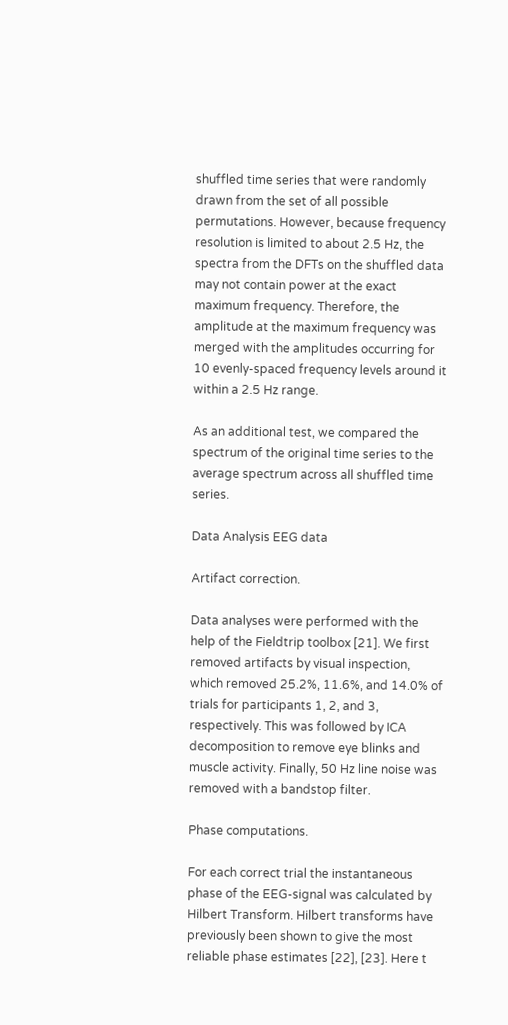shuffled time series that were randomly drawn from the set of all possible permutations. However, because frequency resolution is limited to about 2.5 Hz, the spectra from the DFTs on the shuffled data may not contain power at the exact maximum frequency. Therefore, the amplitude at the maximum frequency was merged with the amplitudes occurring for 10 evenly-spaced frequency levels around it within a 2.5 Hz range.

As an additional test, we compared the spectrum of the original time series to the average spectrum across all shuffled time series.

Data Analysis EEG data

Artifact correction.

Data analyses were performed with the help of the Fieldtrip toolbox [21]. We first removed artifacts by visual inspection, which removed 25.2%, 11.6%, and 14.0% of trials for participants 1, 2, and 3, respectively. This was followed by ICA decomposition to remove eye blinks and muscle activity. Finally, 50 Hz line noise was removed with a bandstop filter.

Phase computations.

For each correct trial the instantaneous phase of the EEG-signal was calculated by Hilbert Transform. Hilbert transforms have previously been shown to give the most reliable phase estimates [22], [23]. Here t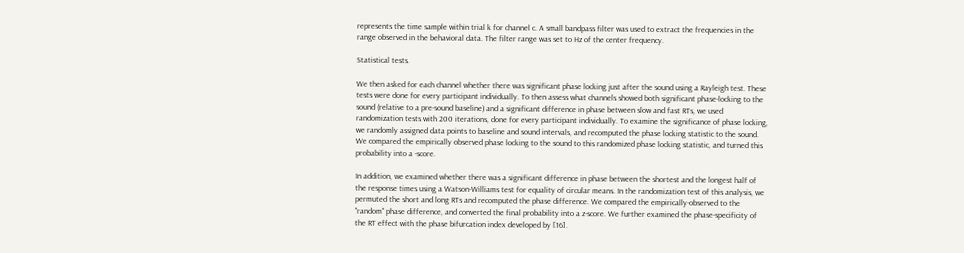represents the time sample within trial k for channel c. A small bandpass filter was used to extract the frequencies in the range observed in the behavioral data. The filter range was set to Hz of the center frequency.

Statistical tests.

We then asked for each channel whether there was significant phase locking just after the sound using a Rayleigh test. These tests were done for every participant individually. To then assess what channels showed both significant phase-locking to the sound (relative to a pre-sound baseline) and a significant difference in phase between slow and fast RTs, we used randomization tests with 200 iterations, done for every participant individually. To examine the significance of phase locking, we randomly assigned data points to baseline and sound intervals, and recomputed the phase locking statistic to the sound. We compared the empirically observed phase locking to the sound to this randomized phase locking statistic, and turned this probability into a -score.

In addition, we examined whether there was a significant difference in phase between the shortest and the longest half of the response times using a Watson-Williams test for equality of circular means. In the randomization test of this analysis, we permuted the short and long RTs and recomputed the phase difference. We compared the empirically-observed to the "random'' phase difference, and converted the final probability into a z-score. We further examined the phase-specificity of the RT effect with the phase bifurcation index developed by [16].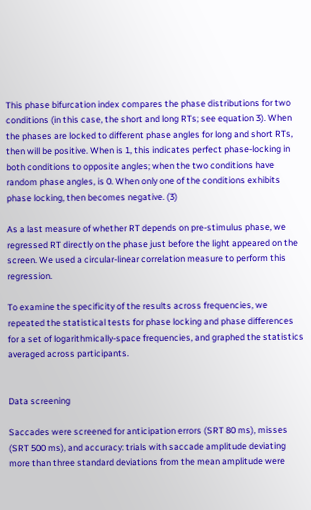This phase bifurcation index compares the phase distributions for two conditions (in this case, the short and long RTs; see equation 3). When the phases are locked to different phase angles for long and short RTs, then will be positive. When is 1, this indicates perfect phase-locking in both conditions to opposite angles; when the two conditions have random phase angles, is 0. When only one of the conditions exhibits phase locking, then becomes negative. (3)

As a last measure of whether RT depends on pre-stimulus phase, we regressed RT directly on the phase just before the light appeared on the screen. We used a circular-linear correlation measure to perform this regression.

To examine the specificity of the results across frequencies, we repeated the statistical tests for phase locking and phase differences for a set of logarithmically-space frequencies, and graphed the statistics averaged across participants.


Data screening

Saccades were screened for anticipation errors (SRT 80 ms), misses (SRT 500 ms), and accuracy: trials with saccade amplitude deviating more than three standard deviations from the mean amplitude were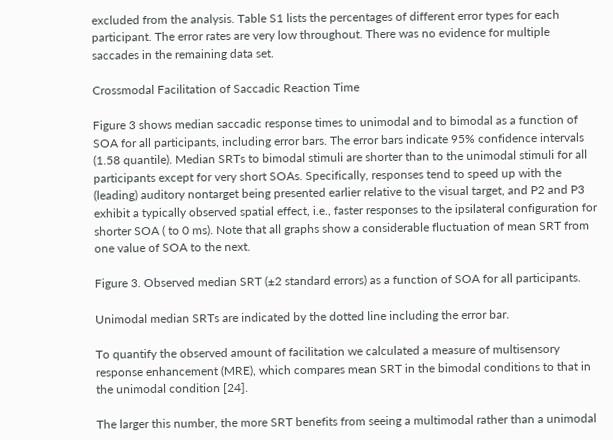excluded from the analysis. Table S1 lists the percentages of different error types for each participant. The error rates are very low throughout. There was no evidence for multiple saccades in the remaining data set.

Crossmodal Facilitation of Saccadic Reaction Time

Figure 3 shows median saccadic response times to unimodal and to bimodal as a function of SOA for all participants, including error bars. The error bars indicate 95% confidence intervals (1.58 quantile). Median SRTs to bimodal stimuli are shorter than to the unimodal stimuli for all participants except for very short SOAs. Specifically, responses tend to speed up with the (leading) auditory nontarget being presented earlier relative to the visual target, and P2 and P3 exhibit a typically observed spatial effect, i.e., faster responses to the ipsilateral configuration for shorter SOA ( to 0 ms). Note that all graphs show a considerable fluctuation of mean SRT from one value of SOA to the next.

Figure 3. Observed median SRT (±2 standard errors) as a function of SOA for all participants.

Unimodal median SRTs are indicated by the dotted line including the error bar.

To quantify the observed amount of facilitation we calculated a measure of multisensory response enhancement (MRE), which compares mean SRT in the bimodal conditions to that in the unimodal condition [24].

The larger this number, the more SRT benefits from seeing a multimodal rather than a unimodal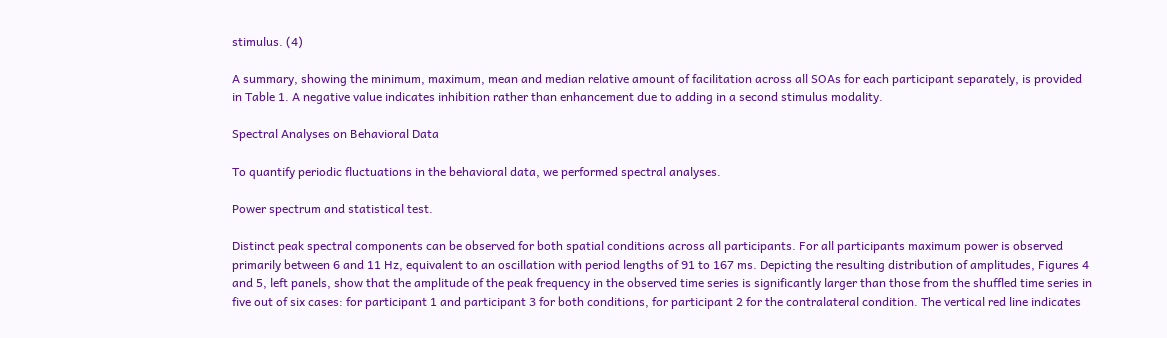stimulus. (4)

A summary, showing the minimum, maximum, mean and median relative amount of facilitation across all SOAs for each participant separately, is provided in Table 1. A negative value indicates inhibition rather than enhancement due to adding in a second stimulus modality.

Spectral Analyses on Behavioral Data

To quantify periodic fluctuations in the behavioral data, we performed spectral analyses.

Power spectrum and statistical test.

Distinct peak spectral components can be observed for both spatial conditions across all participants. For all participants maximum power is observed primarily between 6 and 11 Hz, equivalent to an oscillation with period lengths of 91 to 167 ms. Depicting the resulting distribution of amplitudes, Figures 4 and 5, left panels, show that the amplitude of the peak frequency in the observed time series is significantly larger than those from the shuffled time series in five out of six cases: for participant 1 and participant 3 for both conditions, for participant 2 for the contralateral condition. The vertical red line indicates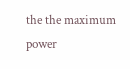the the maximum power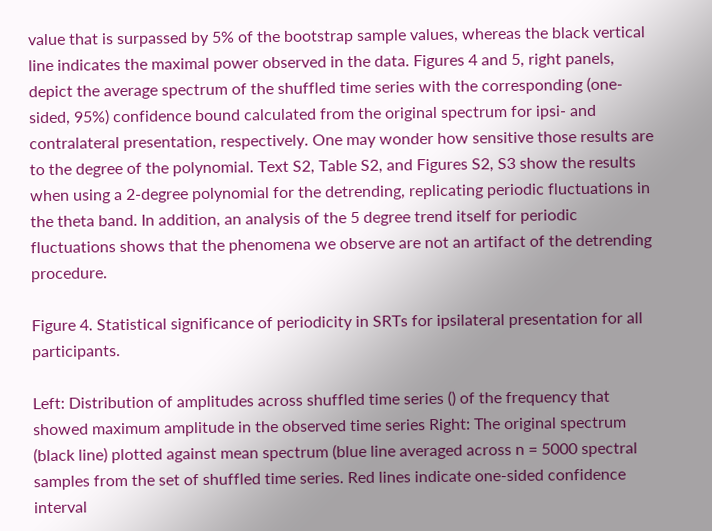value that is surpassed by 5% of the bootstrap sample values, whereas the black vertical line indicates the maximal power observed in the data. Figures 4 and 5, right panels, depict the average spectrum of the shuffled time series with the corresponding (one-sided, 95%) confidence bound calculated from the original spectrum for ipsi- and contralateral presentation, respectively. One may wonder how sensitive those results are to the degree of the polynomial. Text S2, Table S2, and Figures S2, S3 show the results when using a 2-degree polynomial for the detrending, replicating periodic fluctuations in the theta band. In addition, an analysis of the 5 degree trend itself for periodic fluctuations shows that the phenomena we observe are not an artifact of the detrending procedure.

Figure 4. Statistical significance of periodicity in SRTs for ipsilateral presentation for all participants.

Left: Distribution of amplitudes across shuffled time series () of the frequency that showed maximum amplitude in the observed time series Right: The original spectrum (black line) plotted against mean spectrum (blue line averaged across n = 5000 spectral samples from the set of shuffled time series. Red lines indicate one-sided confidence interval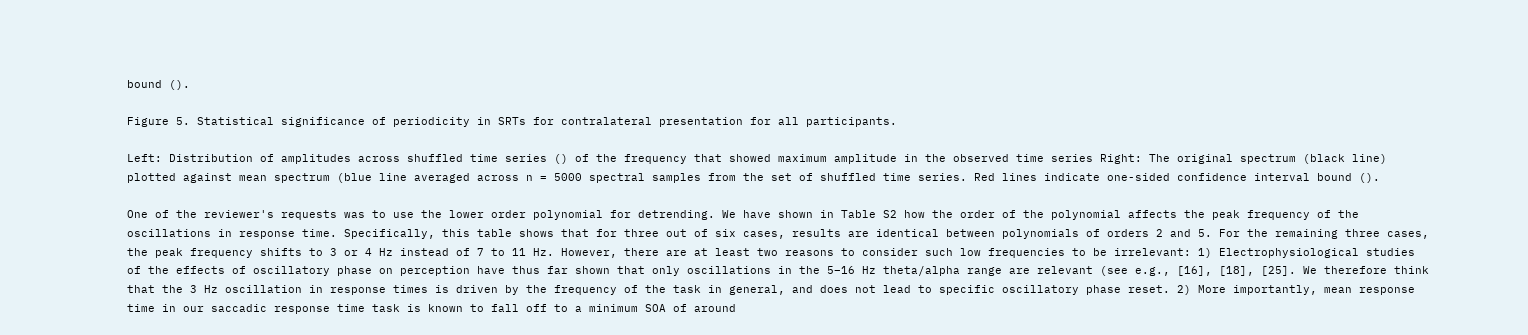bound ().

Figure 5. Statistical significance of periodicity in SRTs for contralateral presentation for all participants.

Left: Distribution of amplitudes across shuffled time series () of the frequency that showed maximum amplitude in the observed time series Right: The original spectrum (black line) plotted against mean spectrum (blue line averaged across n = 5000 spectral samples from the set of shuffled time series. Red lines indicate one-sided confidence interval bound ().

One of the reviewer's requests was to use the lower order polynomial for detrending. We have shown in Table S2 how the order of the polynomial affects the peak frequency of the oscillations in response time. Specifically, this table shows that for three out of six cases, results are identical between polynomials of orders 2 and 5. For the remaining three cases, the peak frequency shifts to 3 or 4 Hz instead of 7 to 11 Hz. However, there are at least two reasons to consider such low frequencies to be irrelevant: 1) Electrophysiological studies of the effects of oscillatory phase on perception have thus far shown that only oscillations in the 5–16 Hz theta/alpha range are relevant (see e.g., [16], [18], [25]. We therefore think that the 3 Hz oscillation in response times is driven by the frequency of the task in general, and does not lead to specific oscillatory phase reset. 2) More importantly, mean response time in our saccadic response time task is known to fall off to a minimum SOA of around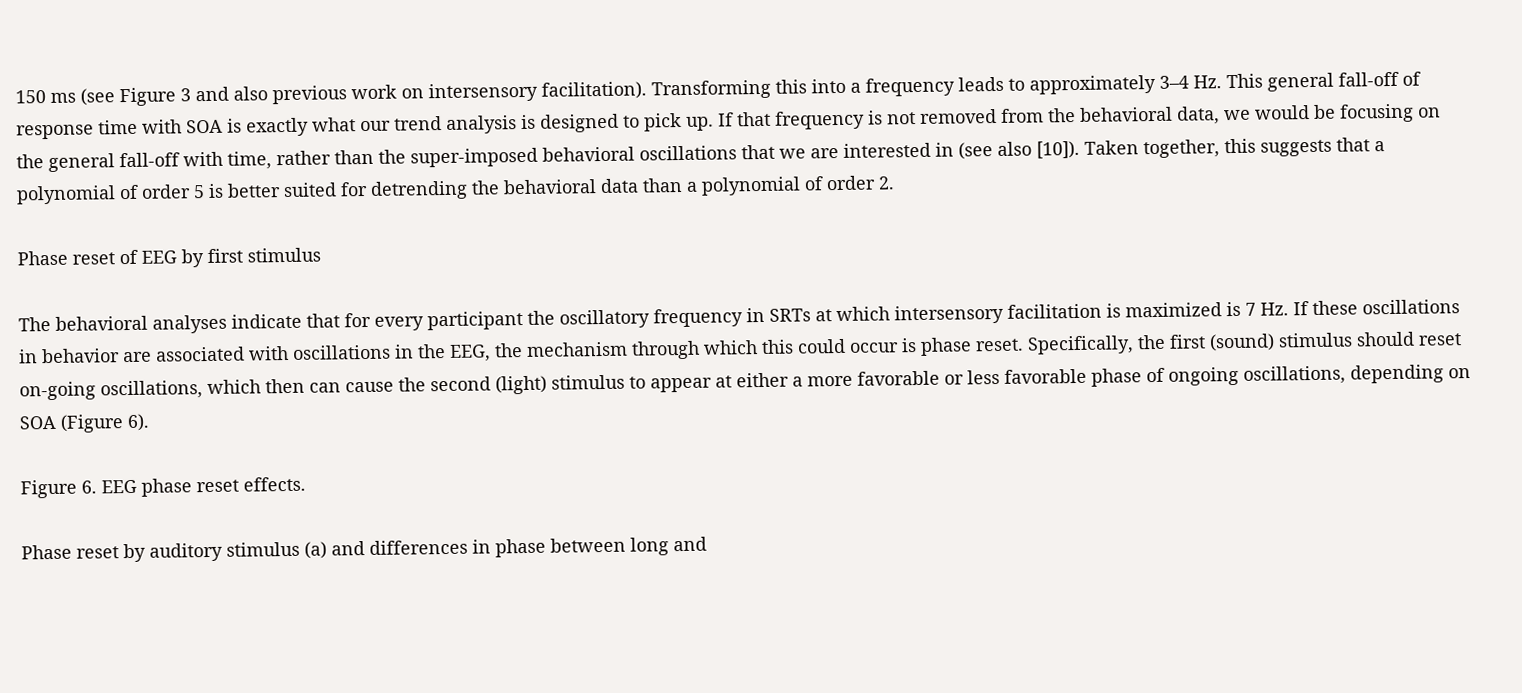150 ms (see Figure 3 and also previous work on intersensory facilitation). Transforming this into a frequency leads to approximately 3–4 Hz. This general fall-off of response time with SOA is exactly what our trend analysis is designed to pick up. If that frequency is not removed from the behavioral data, we would be focusing on the general fall-off with time, rather than the super-imposed behavioral oscillations that we are interested in (see also [10]). Taken together, this suggests that a polynomial of order 5 is better suited for detrending the behavioral data than a polynomial of order 2.

Phase reset of EEG by first stimulus

The behavioral analyses indicate that for every participant the oscillatory frequency in SRTs at which intersensory facilitation is maximized is 7 Hz. If these oscillations in behavior are associated with oscillations in the EEG, the mechanism through which this could occur is phase reset. Specifically, the first (sound) stimulus should reset on-going oscillations, which then can cause the second (light) stimulus to appear at either a more favorable or less favorable phase of ongoing oscillations, depending on SOA (Figure 6).

Figure 6. EEG phase reset effects.

Phase reset by auditory stimulus (a) and differences in phase between long and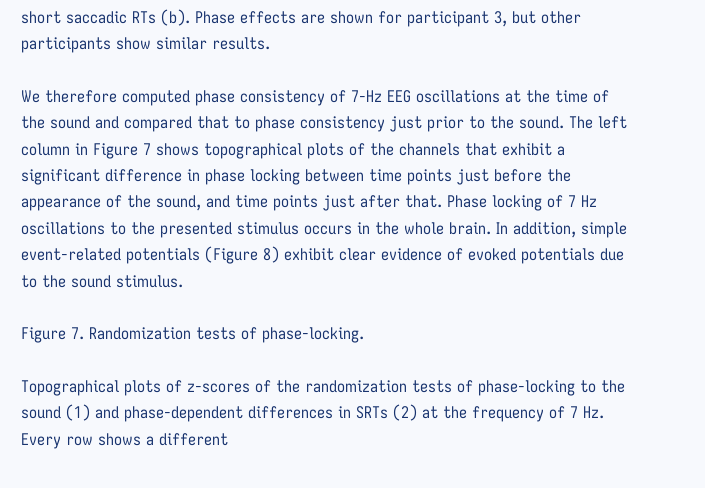short saccadic RTs (b). Phase effects are shown for participant 3, but other participants show similar results.

We therefore computed phase consistency of 7-Hz EEG oscillations at the time of the sound and compared that to phase consistency just prior to the sound. The left column in Figure 7 shows topographical plots of the channels that exhibit a significant difference in phase locking between time points just before the appearance of the sound, and time points just after that. Phase locking of 7 Hz oscillations to the presented stimulus occurs in the whole brain. In addition, simple event-related potentials (Figure 8) exhibit clear evidence of evoked potentials due to the sound stimulus.

Figure 7. Randomization tests of phase-locking.

Topographical plots of z-scores of the randomization tests of phase-locking to the sound (1) and phase-dependent differences in SRTs (2) at the frequency of 7 Hz. Every row shows a different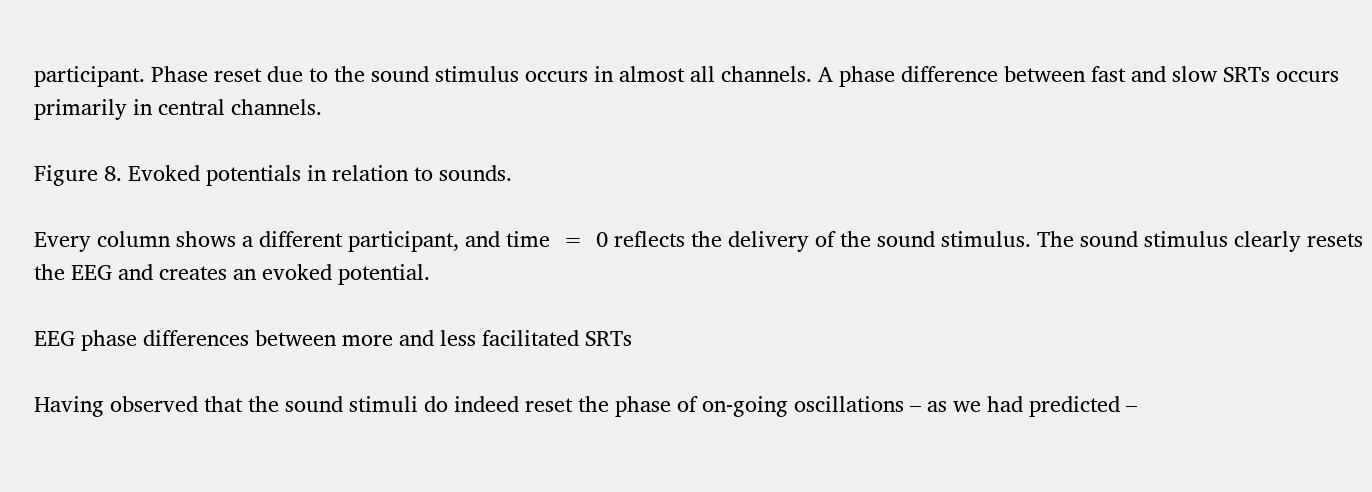participant. Phase reset due to the sound stimulus occurs in almost all channels. A phase difference between fast and slow SRTs occurs primarily in central channels.

Figure 8. Evoked potentials in relation to sounds.

Every column shows a different participant, and time  =  0 reflects the delivery of the sound stimulus. The sound stimulus clearly resets the EEG and creates an evoked potential.

EEG phase differences between more and less facilitated SRTs

Having observed that the sound stimuli do indeed reset the phase of on-going oscillations – as we had predicted –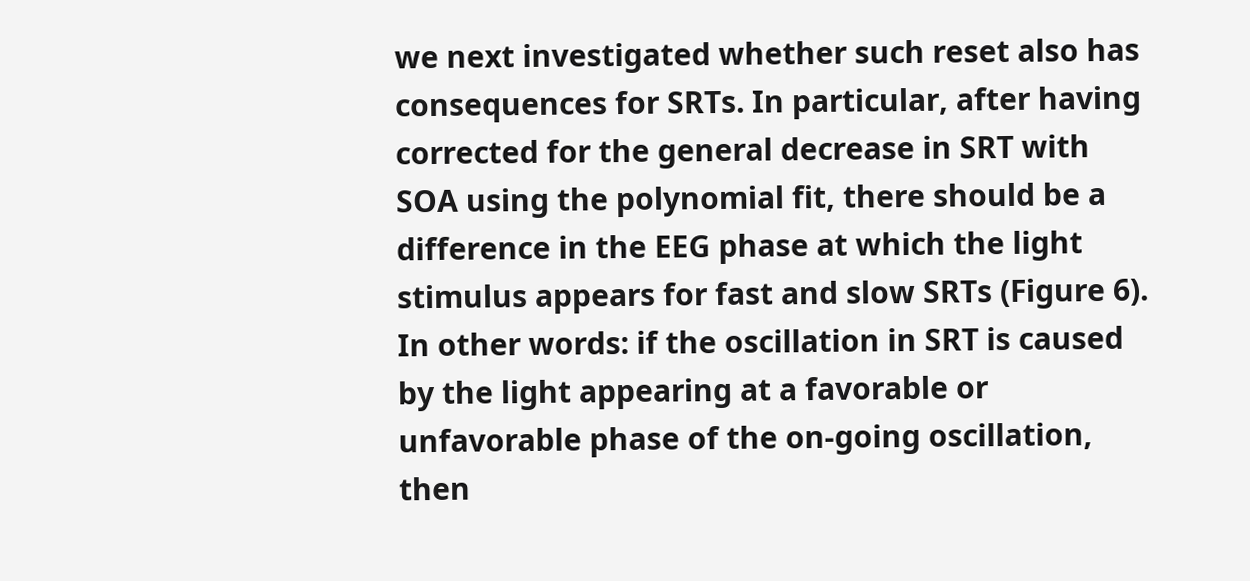we next investigated whether such reset also has consequences for SRTs. In particular, after having corrected for the general decrease in SRT with SOA using the polynomial fit, there should be a difference in the EEG phase at which the light stimulus appears for fast and slow SRTs (Figure 6). In other words: if the oscillation in SRT is caused by the light appearing at a favorable or unfavorable phase of the on-going oscillation, then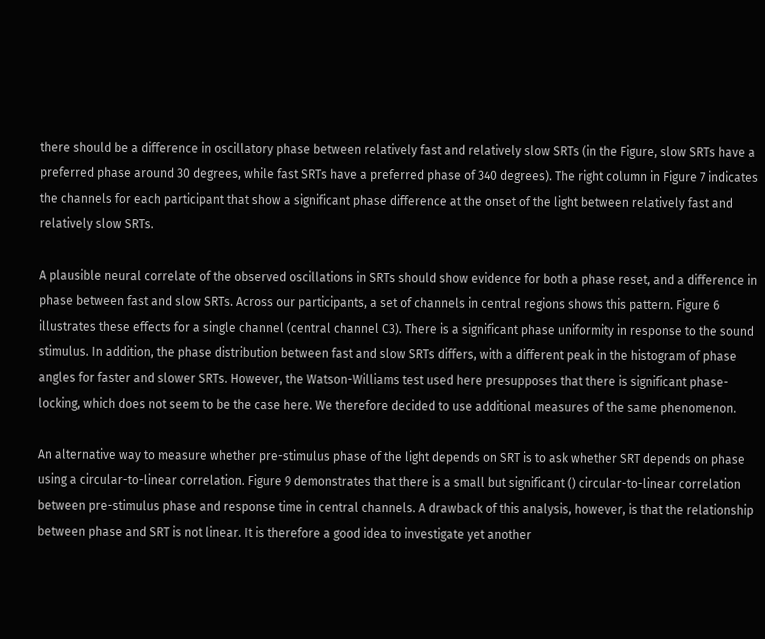there should be a difference in oscillatory phase between relatively fast and relatively slow SRTs (in the Figure, slow SRTs have a preferred phase around 30 degrees, while fast SRTs have a preferred phase of 340 degrees). The right column in Figure 7 indicates the channels for each participant that show a significant phase difference at the onset of the light between relatively fast and relatively slow SRTs.

A plausible neural correlate of the observed oscillations in SRTs should show evidence for both a phase reset, and a difference in phase between fast and slow SRTs. Across our participants, a set of channels in central regions shows this pattern. Figure 6 illustrates these effects for a single channel (central channel C3). There is a significant phase uniformity in response to the sound stimulus. In addition, the phase distribution between fast and slow SRTs differs, with a different peak in the histogram of phase angles for faster and slower SRTs. However, the Watson-Williams test used here presupposes that there is significant phase-locking, which does not seem to be the case here. We therefore decided to use additional measures of the same phenomenon.

An alternative way to measure whether pre-stimulus phase of the light depends on SRT is to ask whether SRT depends on phase using a circular-to-linear correlation. Figure 9 demonstrates that there is a small but significant () circular-to-linear correlation between pre-stimulus phase and response time in central channels. A drawback of this analysis, however, is that the relationship between phase and SRT is not linear. It is therefore a good idea to investigate yet another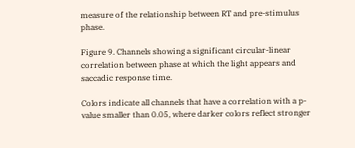measure of the relationship between RT and pre-stimulus phase.

Figure 9. Channels showing a significant circular-linear correlation between phase at which the light appears and saccadic response time.

Colors indicate all channels that have a correlation with a p-value smaller than 0.05, where darker colors reflect stronger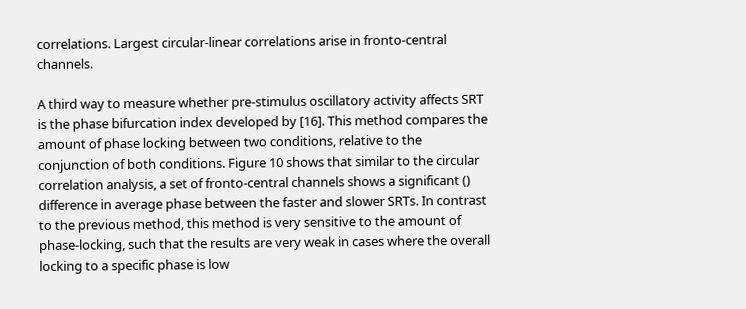correlations. Largest circular-linear correlations arise in fronto-central channels.

A third way to measure whether pre-stimulus oscillatory activity affects SRT is the phase bifurcation index developed by [16]. This method compares the amount of phase locking between two conditions, relative to the conjunction of both conditions. Figure 10 shows that similar to the circular correlation analysis, a set of fronto-central channels shows a significant () difference in average phase between the faster and slower SRTs. In contrast to the previous method, this method is very sensitive to the amount of phase-locking, such that the results are very weak in cases where the overall locking to a specific phase is low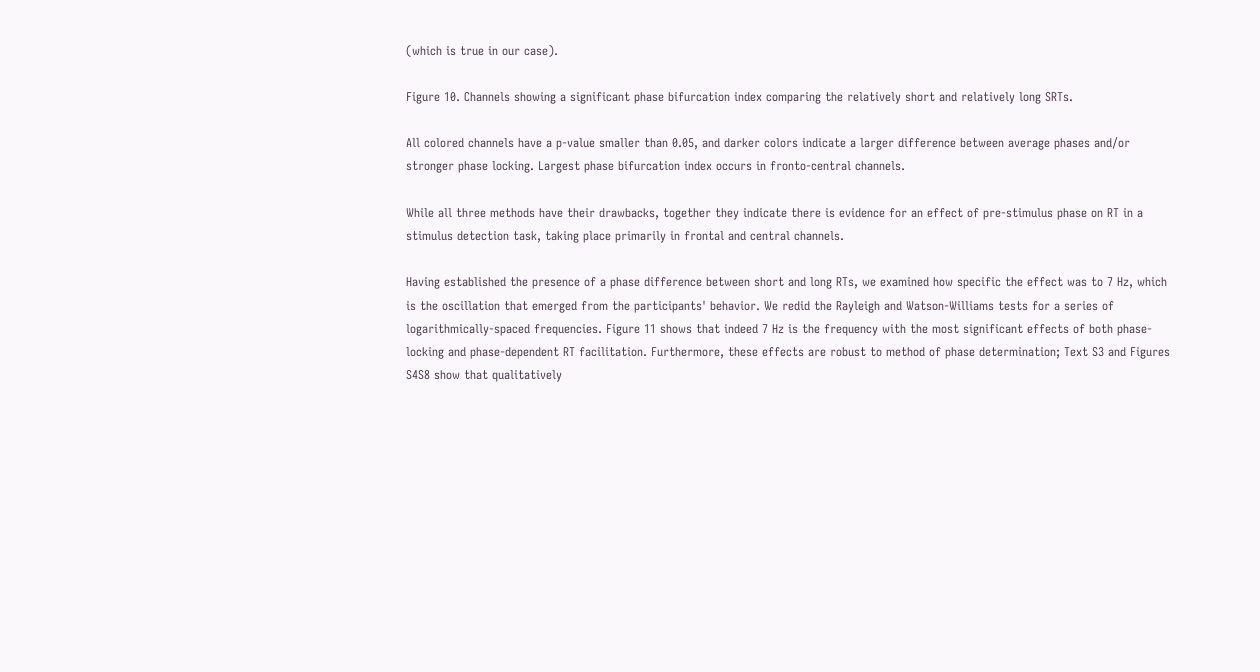(which is true in our case).

Figure 10. Channels showing a significant phase bifurcation index comparing the relatively short and relatively long SRTs.

All colored channels have a p-value smaller than 0.05, and darker colors indicate a larger difference between average phases and/or stronger phase locking. Largest phase bifurcation index occurs in fronto-central channels.

While all three methods have their drawbacks, together they indicate there is evidence for an effect of pre-stimulus phase on RT in a stimulus detection task, taking place primarily in frontal and central channels.

Having established the presence of a phase difference between short and long RTs, we examined how specific the effect was to 7 Hz, which is the oscillation that emerged from the participants' behavior. We redid the Rayleigh and Watson-Williams tests for a series of logarithmically-spaced frequencies. Figure 11 shows that indeed 7 Hz is the frequency with the most significant effects of both phase-locking and phase-dependent RT facilitation. Furthermore, these effects are robust to method of phase determination; Text S3 and Figures S4S8 show that qualitatively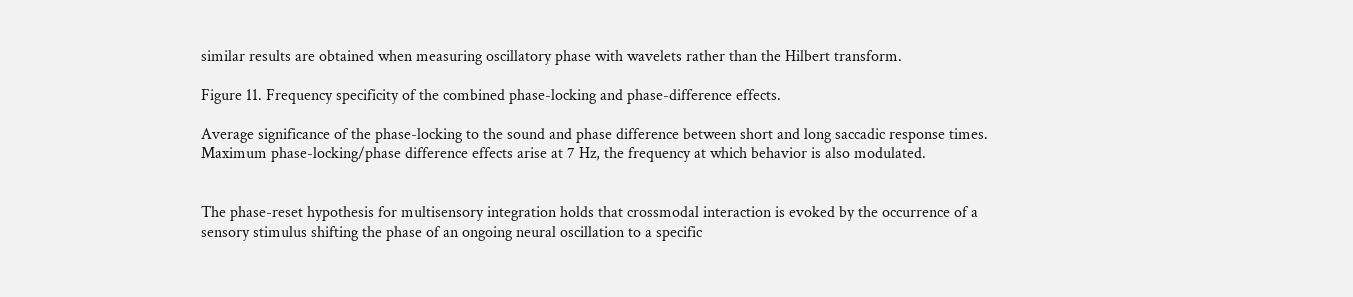similar results are obtained when measuring oscillatory phase with wavelets rather than the Hilbert transform.

Figure 11. Frequency specificity of the combined phase-locking and phase-difference effects.

Average significance of the phase-locking to the sound and phase difference between short and long saccadic response times. Maximum phase-locking/phase difference effects arise at 7 Hz, the frequency at which behavior is also modulated.


The phase-reset hypothesis for multisensory integration holds that crossmodal interaction is evoked by the occurrence of a sensory stimulus shifting the phase of an ongoing neural oscillation to a specific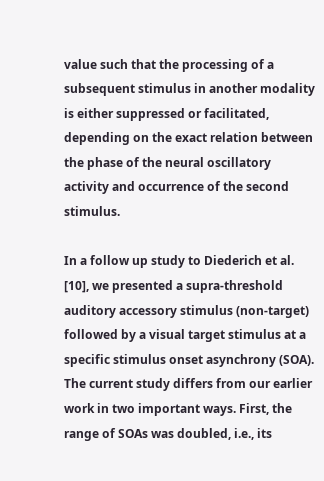value such that the processing of a subsequent stimulus in another modality is either suppressed or facilitated, depending on the exact relation between the phase of the neural oscillatory activity and occurrence of the second stimulus.

In a follow up study to Diederich et al. [10], we presented a supra-threshold auditory accessory stimulus (non-target) followed by a visual target stimulus at a specific stimulus onset asynchrony (SOA). The current study differs from our earlier work in two important ways. First, the range of SOAs was doubled, i.e., its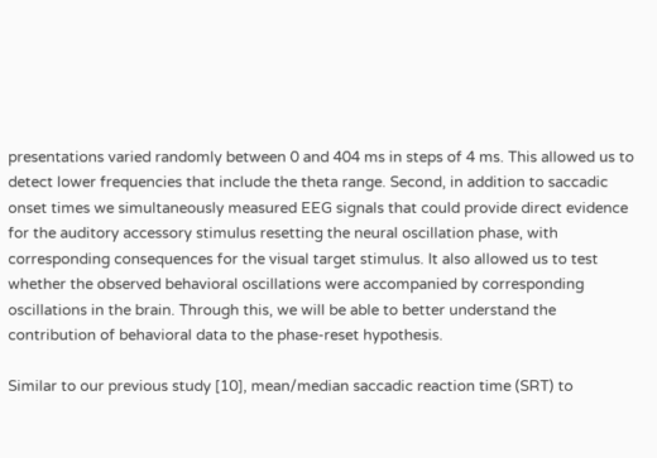presentations varied randomly between 0 and 404 ms in steps of 4 ms. This allowed us to detect lower frequencies that include the theta range. Second, in addition to saccadic onset times we simultaneously measured EEG signals that could provide direct evidence for the auditory accessory stimulus resetting the neural oscillation phase, with corresponding consequences for the visual target stimulus. It also allowed us to test whether the observed behavioral oscillations were accompanied by corresponding oscillations in the brain. Through this, we will be able to better understand the contribution of behavioral data to the phase-reset hypothesis.

Similar to our previous study [10], mean/median saccadic reaction time (SRT) to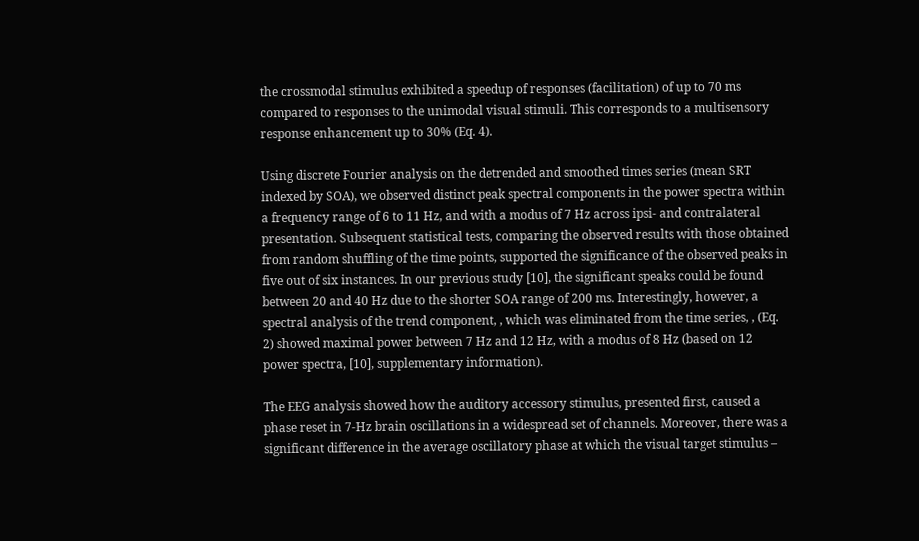the crossmodal stimulus exhibited a speedup of responses (facilitation) of up to 70 ms compared to responses to the unimodal visual stimuli. This corresponds to a multisensory response enhancement up to 30% (Eq. 4).

Using discrete Fourier analysis on the detrended and smoothed times series (mean SRT indexed by SOA), we observed distinct peak spectral components in the power spectra within a frequency range of 6 to 11 Hz, and with a modus of 7 Hz across ipsi- and contralateral presentation. Subsequent statistical tests, comparing the observed results with those obtained from random shuffling of the time points, supported the significance of the observed peaks in five out of six instances. In our previous study [10], the significant speaks could be found between 20 and 40 Hz due to the shorter SOA range of 200 ms. Interestingly, however, a spectral analysis of the trend component, , which was eliminated from the time series, , (Eq. 2) showed maximal power between 7 Hz and 12 Hz, with a modus of 8 Hz (based on 12 power spectra, [10], supplementary information).

The EEG analysis showed how the auditory accessory stimulus, presented first, caused a phase reset in 7-Hz brain oscillations in a widespread set of channels. Moreover, there was a significant difference in the average oscillatory phase at which the visual target stimulus –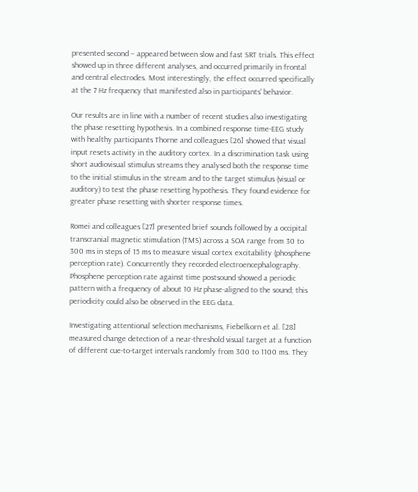presented second – appeared between slow and fast SRT trials. This effect showed up in three different analyses, and occurred primarily in frontal and central electrodes. Most interestingly, the effect occurred specifically at the 7 Hz frequency that manifested also in participants' behavior.

Our results are in line with a number of recent studies also investigating the phase resetting hypothesis. In a combined response time-EEG study with healthy participants Thorne and colleagues [26] showed that visual input resets activity in the auditory cortex. In a discrimination task using short audiovisual stimulus streams they analysed both the response time to the initial stimulus in the stream and to the target stimulus (visual or auditory) to test the phase resetting hypothesis. They found evidence for greater phase resetting with shorter response times.

Romei and colleagues [27] presented brief sounds followed by a occipital transcranial magnetic stimulation (TMS) across a SOA range from 30 to 300 ms in steps of 15 ms to measure visual cortex excitability (phosphene perception rate). Concurrently they recorded electroencephalography. Phosphene perception rate against time postsound showed a periodic pattern with a frequency of about 10 Hz phase-aligned to the sound; this periodicity could also be observed in the EEG data.

Investigating attentional selection mechanisms, Fiebelkorn et al. [28] measured change detection of a near-threshold visual target at a function of different cue-to-target intervals randomly from 300 to 1100 ms. They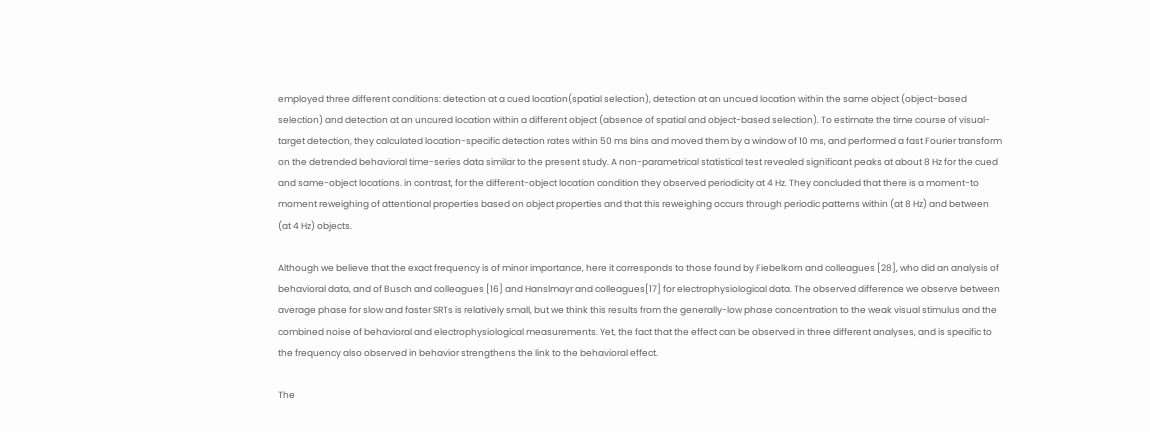employed three different conditions: detection at a cued location(spatial selection), detection at an uncued location within the same object (object-based selection) and detection at an uncured location within a different object (absence of spatial and object-based selection). To estimate the time course of visual-target detection, they calculated location-specific detection rates within 50 ms bins and moved them by a window of 10 ms, and performed a fast Fourier transform on the detrended behavioral time-series data similar to the present study. A non-parametrical statistical test revealed significant peaks at about 8 Hz for the cued and same-object locations. in contrast, for the different-object location condition they observed periodicity at 4 Hz. They concluded that there is a moment-to moment reweighing of attentional properties based on object properties and that this reweighing occurs through periodic patterns within (at 8 Hz) and between (at 4 Hz) objects.

Although we believe that the exact frequency is of minor importance, here it corresponds to those found by Fiebelkorn and colleagues [28], who did an analysis of behavioral data, and of Busch and colleagues [16] and Hanslmayr and colleagues[17] for electrophysiological data. The observed difference we observe between average phase for slow and faster SRTs is relatively small, but we think this results from the generally-low phase concentration to the weak visual stimulus and the combined noise of behavioral and electrophysiological measurements. Yet, the fact that the effect can be observed in three different analyses, and is specific to the frequency also observed in behavior strengthens the link to the behavioral effect.

The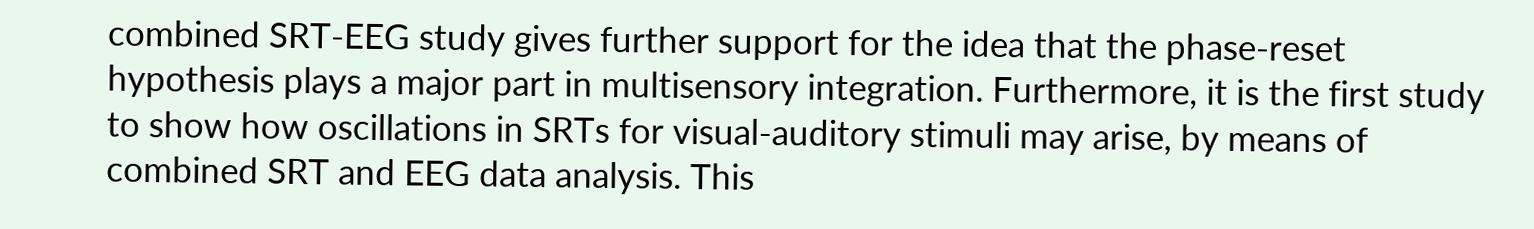combined SRT-EEG study gives further support for the idea that the phase-reset hypothesis plays a major part in multisensory integration. Furthermore, it is the first study to show how oscillations in SRTs for visual-auditory stimuli may arise, by means of combined SRT and EEG data analysis. This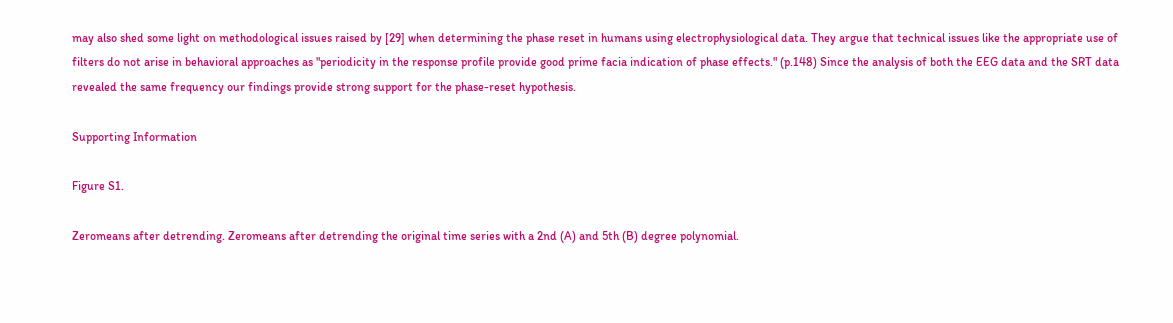may also shed some light on methodological issues raised by [29] when determining the phase reset in humans using electrophysiological data. They argue that technical issues like the appropriate use of filters do not arise in behavioral approaches as "periodicity in the response profile provide good prime facia indication of phase effects." (p.148) Since the analysis of both the EEG data and the SRT data revealed the same frequency our findings provide strong support for the phase-reset hypothesis.

Supporting Information

Figure S1.

Zeromeans after detrending. Zeromeans after detrending the original time series with a 2nd (A) and 5th (B) degree polynomial.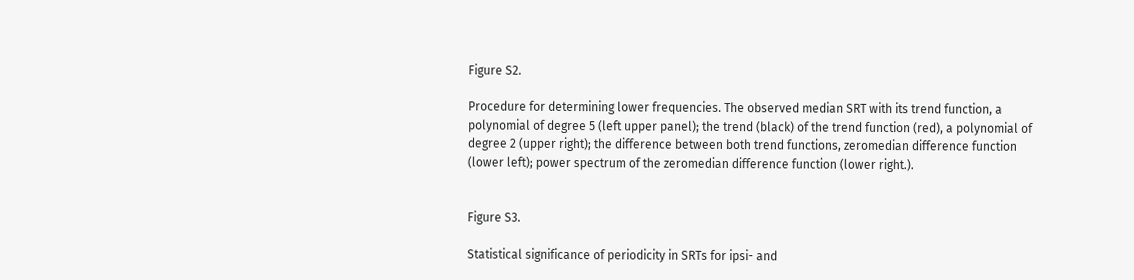Figure S2.

Procedure for determining lower frequencies. The observed median SRT with its trend function, a polynomial of degree 5 (left upper panel); the trend (black) of the trend function (red), a polynomial of degree 2 (upper right); the difference between both trend functions, zeromedian difference function (lower left); power spectrum of the zeromedian difference function (lower right.).


Figure S3.

Statistical significance of periodicity in SRTs for ipsi- and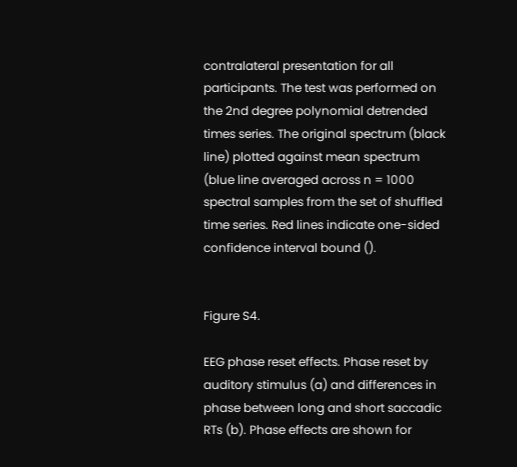contralateral presentation for all participants. The test was performed on the 2nd degree polynomial detrended times series. The original spectrum (black line) plotted against mean spectrum (blue line averaged across n = 1000 spectral samples from the set of shuffled time series. Red lines indicate one-sided confidence interval bound ().


Figure S4.

EEG phase reset effects. Phase reset by auditory stimulus (a) and differences in phase between long and short saccadic RTs (b). Phase effects are shown for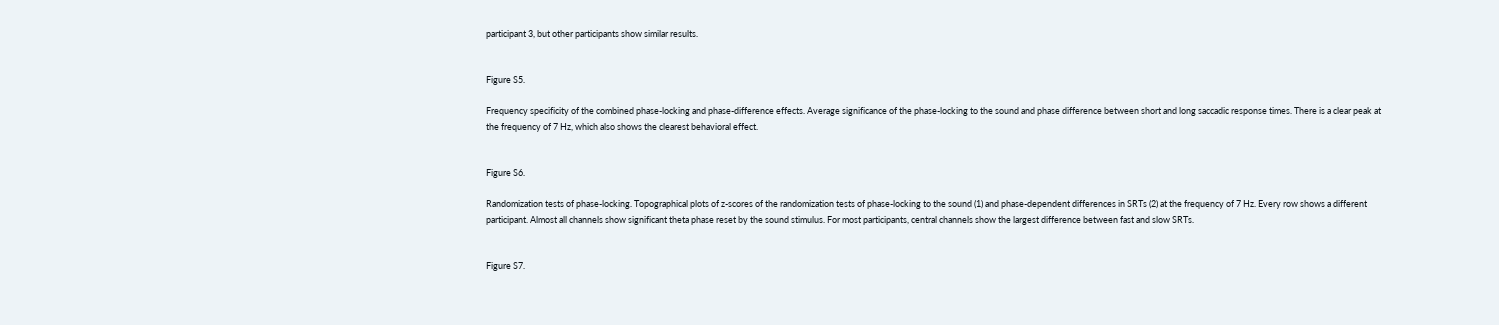participant 3, but other participants show similar results.


Figure S5.

Frequency specificity of the combined phase-locking and phase-difference effects. Average significance of the phase-locking to the sound and phase difference between short and long saccadic response times. There is a clear peak at the frequency of 7 Hz, which also shows the clearest behavioral effect.


Figure S6.

Randomization tests of phase-locking. Topographical plots of z-scores of the randomization tests of phase-locking to the sound (1) and phase-dependent differences in SRTs (2) at the frequency of 7 Hz. Every row shows a different participant. Almost all channels show significant theta phase reset by the sound stimulus. For most participants, central channels show the largest difference between fast and slow SRTs.


Figure S7.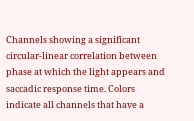Channels showing a significant circular-linear correlation between phase at which the light appears and saccadic response time. Colors indicate all channels that have a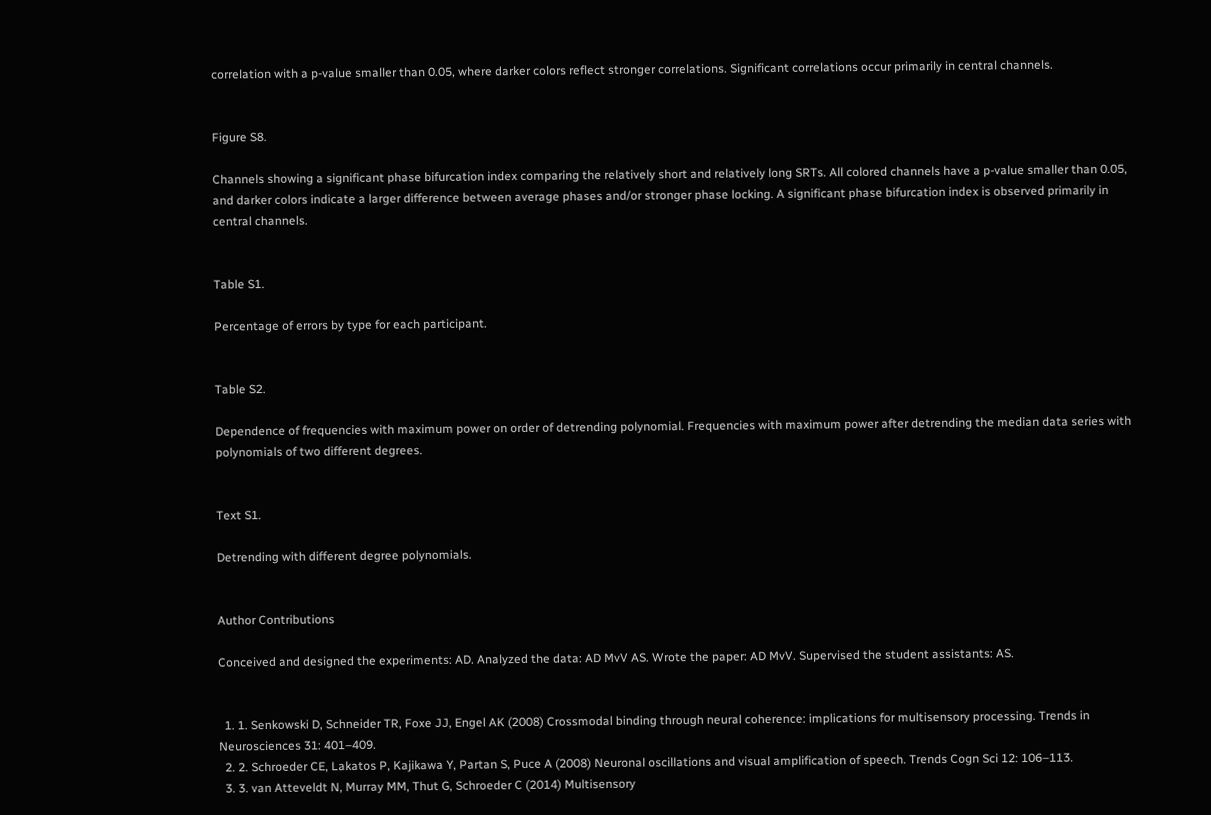correlation with a p-value smaller than 0.05, where darker colors reflect stronger correlations. Significant correlations occur primarily in central channels.


Figure S8.

Channels showing a significant phase bifurcation index comparing the relatively short and relatively long SRTs. All colored channels have a p-value smaller than 0.05, and darker colors indicate a larger difference between average phases and/or stronger phase locking. A significant phase bifurcation index is observed primarily in central channels.


Table S1.

Percentage of errors by type for each participant.


Table S2.

Dependence of frequencies with maximum power on order of detrending polynomial. Frequencies with maximum power after detrending the median data series with polynomials of two different degrees.


Text S1.

Detrending with different degree polynomials.


Author Contributions

Conceived and designed the experiments: AD. Analyzed the data: AD MvV AS. Wrote the paper: AD MvV. Supervised the student assistants: AS.


  1. 1. Senkowski D, Schneider TR, Foxe JJ, Engel AK (2008) Crossmodal binding through neural coherence: implications for multisensory processing. Trends in Neurosciences 31: 401–409.
  2. 2. Schroeder CE, Lakatos P, Kajikawa Y, Partan S, Puce A (2008) Neuronal oscillations and visual amplification of speech. Trends Cogn Sci 12: 106–113.
  3. 3. van Atteveldt N, Murray MM, Thut G, Schroeder C (2014) Multisensory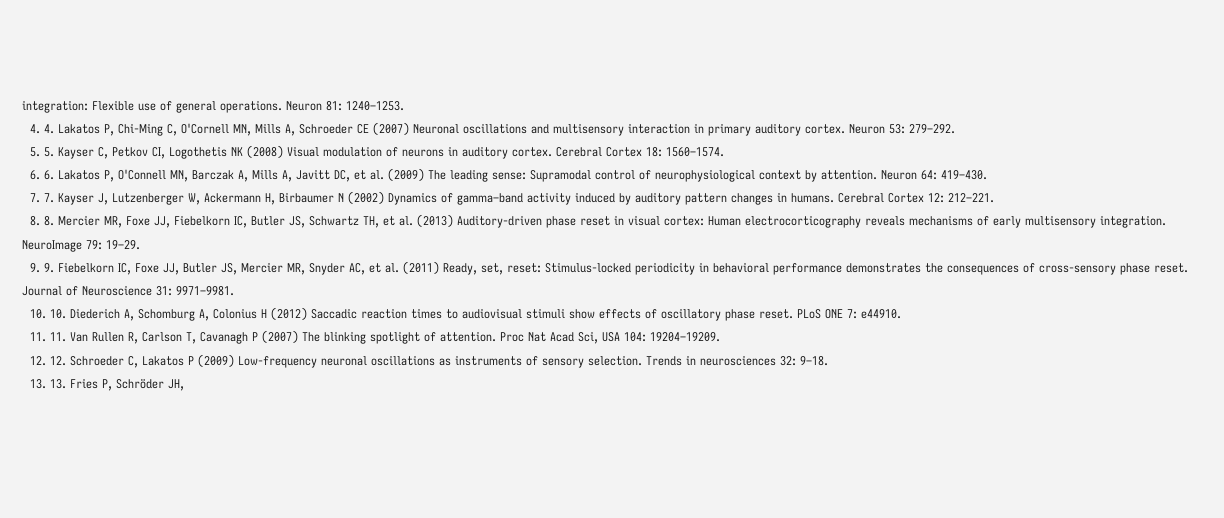integration: Flexible use of general operations. Neuron 81: 1240–1253.
  4. 4. Lakatos P, Chi-Ming C, O'Cornell MN, Mills A, Schroeder CE (2007) Neuronal oscillations and multisensory interaction in primary auditory cortex. Neuron 53: 279–292.
  5. 5. Kayser C, Petkov CI, Logothetis NK (2008) Visual modulation of neurons in auditory cortex. Cerebral Cortex 18: 1560–1574.
  6. 6. Lakatos P, O'Connell MN, Barczak A, Mills A, Javitt DC, et al. (2009) The leading sense: Supramodal control of neurophysiological context by attention. Neuron 64: 419–430.
  7. 7. Kayser J, Lutzenberger W, Ackermann H, Birbaumer N (2002) Dynamics of gamma–band activity induced by auditory pattern changes in humans. Cerebral Cortex 12: 212–221.
  8. 8. Mercier MR, Foxe JJ, Fiebelkorn IC, Butler JS, Schwartz TH, et al. (2013) Auditory-driven phase reset in visual cortex: Human electrocorticography reveals mechanisms of early multisensory integration. NeuroImage 79: 19–29.
  9. 9. Fiebelkorn IC, Foxe JJ, Butler JS, Mercier MR, Snyder AC, et al. (2011) Ready, set, reset: Stimulus-locked periodicity in behavioral performance demonstrates the consequences of cross-sensory phase reset. Journal of Neuroscience 31: 9971–9981.
  10. 10. Diederich A, Schomburg A, Colonius H (2012) Saccadic reaction times to audiovisual stimuli show effects of oscillatory phase reset. PLoS ONE 7: e44910.
  11. 11. Van Rullen R, Carlson T, Cavanagh P (2007) The blinking spotlight of attention. Proc Nat Acad Sci, USA 104: 19204–19209.
  12. 12. Schroeder C, Lakatos P (2009) Low-frequency neuronal oscillations as instruments of sensory selection. Trends in neurosciences 32: 9–18.
  13. 13. Fries P, Schröder JH,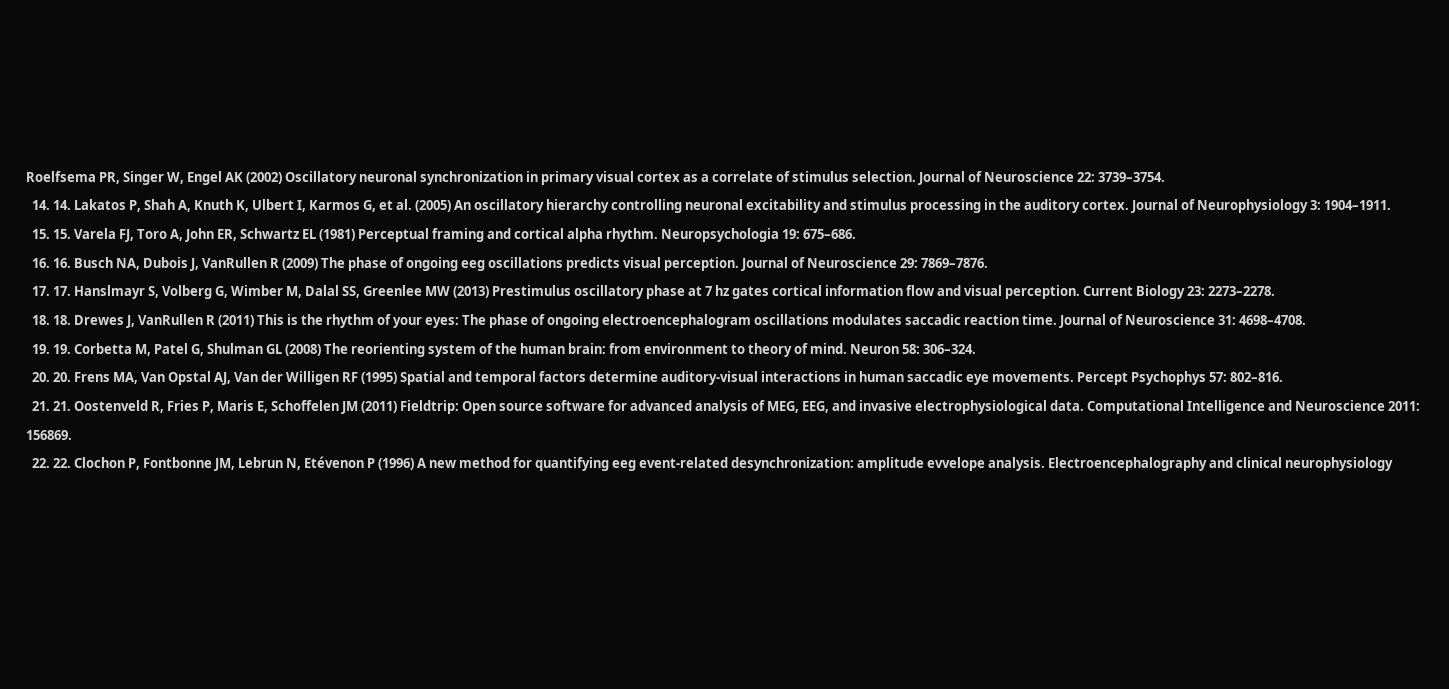Roelfsema PR, Singer W, Engel AK (2002) Oscillatory neuronal synchronization in primary visual cortex as a correlate of stimulus selection. Journal of Neuroscience 22: 3739–3754.
  14. 14. Lakatos P, Shah A, Knuth K, Ulbert I, Karmos G, et al. (2005) An oscillatory hierarchy controlling neuronal excitability and stimulus processing in the auditory cortex. Journal of Neurophysiology 3: 1904–1911.
  15. 15. Varela FJ, Toro A, John ER, Schwartz EL (1981) Perceptual framing and cortical alpha rhythm. Neuropsychologia 19: 675–686.
  16. 16. Busch NA, Dubois J, VanRullen R (2009) The phase of ongoing eeg oscillations predicts visual perception. Journal of Neuroscience 29: 7869–7876.
  17. 17. Hanslmayr S, Volberg G, Wimber M, Dalal SS, Greenlee MW (2013) Prestimulus oscillatory phase at 7 hz gates cortical information flow and visual perception. Current Biology 23: 2273–2278.
  18. 18. Drewes J, VanRullen R (2011) This is the rhythm of your eyes: The phase of ongoing electroencephalogram oscillations modulates saccadic reaction time. Journal of Neuroscience 31: 4698–4708.
  19. 19. Corbetta M, Patel G, Shulman GL (2008) The reorienting system of the human brain: from environment to theory of mind. Neuron 58: 306–324.
  20. 20. Frens MA, Van Opstal AJ, Van der Willigen RF (1995) Spatial and temporal factors determine auditory-visual interactions in human saccadic eye movements. Percept Psychophys 57: 802–816.
  21. 21. Oostenveld R, Fries P, Maris E, Schoffelen JM (2011) Fieldtrip: Open source software for advanced analysis of MEG, EEG, and invasive electrophysiological data. Computational Intelligence and Neuroscience 2011: 156869.
  22. 22. Clochon P, Fontbonne JM, Lebrun N, Etévenon P (1996) A new method for quantifying eeg event-related desynchronization: amplitude evvelope analysis. Electroencephalography and clinical neurophysiology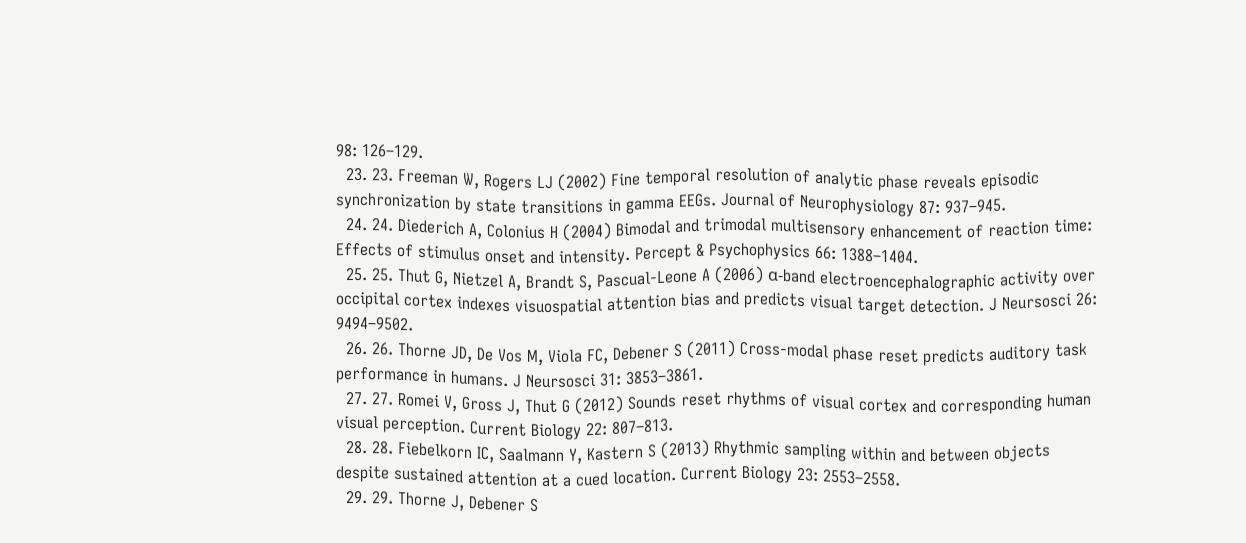98: 126–129.
  23. 23. Freeman W, Rogers LJ (2002) Fine temporal resolution of analytic phase reveals episodic synchronization by state transitions in gamma EEGs. Journal of Neurophysiology 87: 937–945.
  24. 24. Diederich A, Colonius H (2004) Bimodal and trimodal multisensory enhancement of reaction time: Effects of stimulus onset and intensity. Percept & Psychophysics 66: 1388–1404.
  25. 25. Thut G, Nietzel A, Brandt S, Pascual-Leone A (2006) α-band electroencephalographic activity over occipital cortex indexes visuospatial attention bias and predicts visual target detection. J Neursosci 26: 9494–9502.
  26. 26. Thorne JD, De Vos M, Viola FC, Debener S (2011) Cross-modal phase reset predicts auditory task performance in humans. J Neursosci 31: 3853–3861.
  27. 27. Romei V, Gross J, Thut G (2012) Sounds reset rhythms of visual cortex and corresponding human visual perception. Current Biology 22: 807–813.
  28. 28. Fiebelkorn IC, Saalmann Y, Kastern S (2013) Rhythmic sampling within and between objects despite sustained attention at a cued location. Current Biology 23: 2553–2558.
  29. 29. Thorne J, Debener S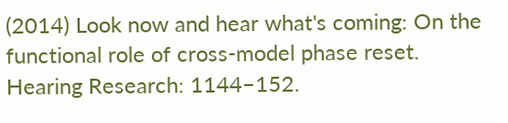(2014) Look now and hear what's coming: On the functional role of cross-model phase reset. Hearing Research: 1144–152.